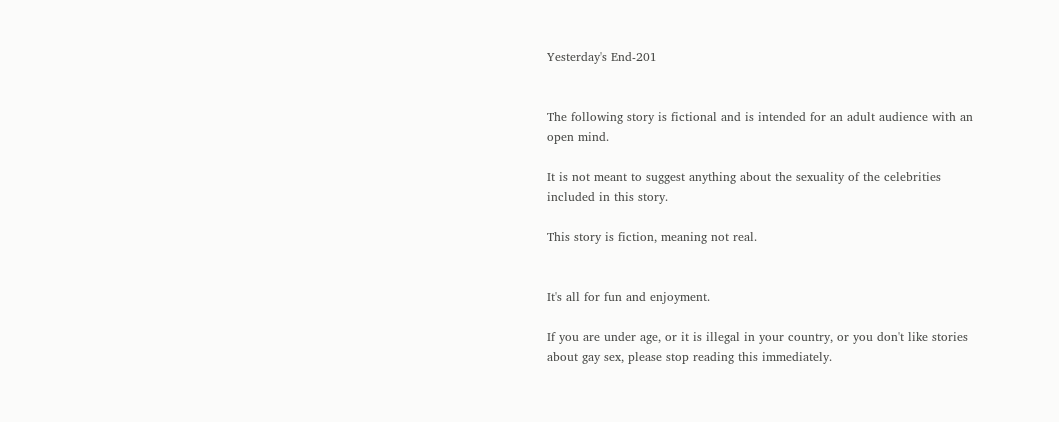Yesterday's End-201


The following story is fictional and is intended for an adult audience with an open mind.

It is not meant to suggest anything about the sexuality of the celebrities included in this story.

This story is fiction, meaning not real.


It's all for fun and enjoyment.

If you are under age, or it is illegal in your country, or you don't like stories about gay sex, please stop reading this immediately.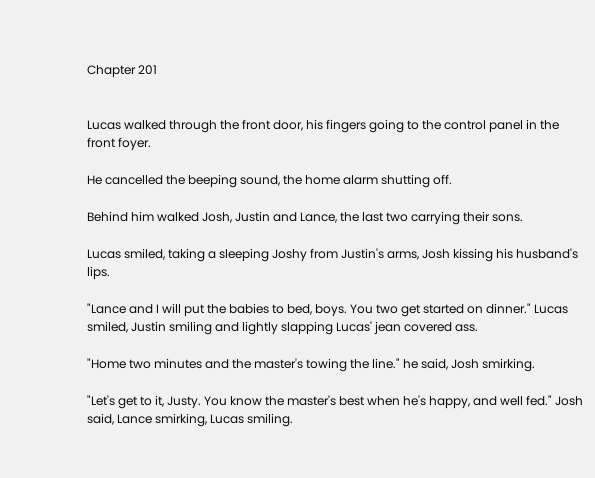Chapter 201


Lucas walked through the front door, his fingers going to the control panel in the front foyer.

He cancelled the beeping sound, the home alarm shutting off.

Behind him walked Josh, Justin and Lance, the last two carrying their sons.

Lucas smiled, taking a sleeping Joshy from Justin's arms, Josh kissing his husband's lips.

"Lance and I will put the babies to bed, boys. You two get started on dinner." Lucas smiled, Justin smiling and lightly slapping Lucas' jean covered ass.

"Home two minutes and the master's towing the line." he said, Josh smirking.

"Let's get to it, Justy. You know the master's best when he's happy, and well fed." Josh said, Lance smirking, Lucas smiling.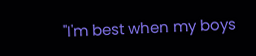"I'm best when my boys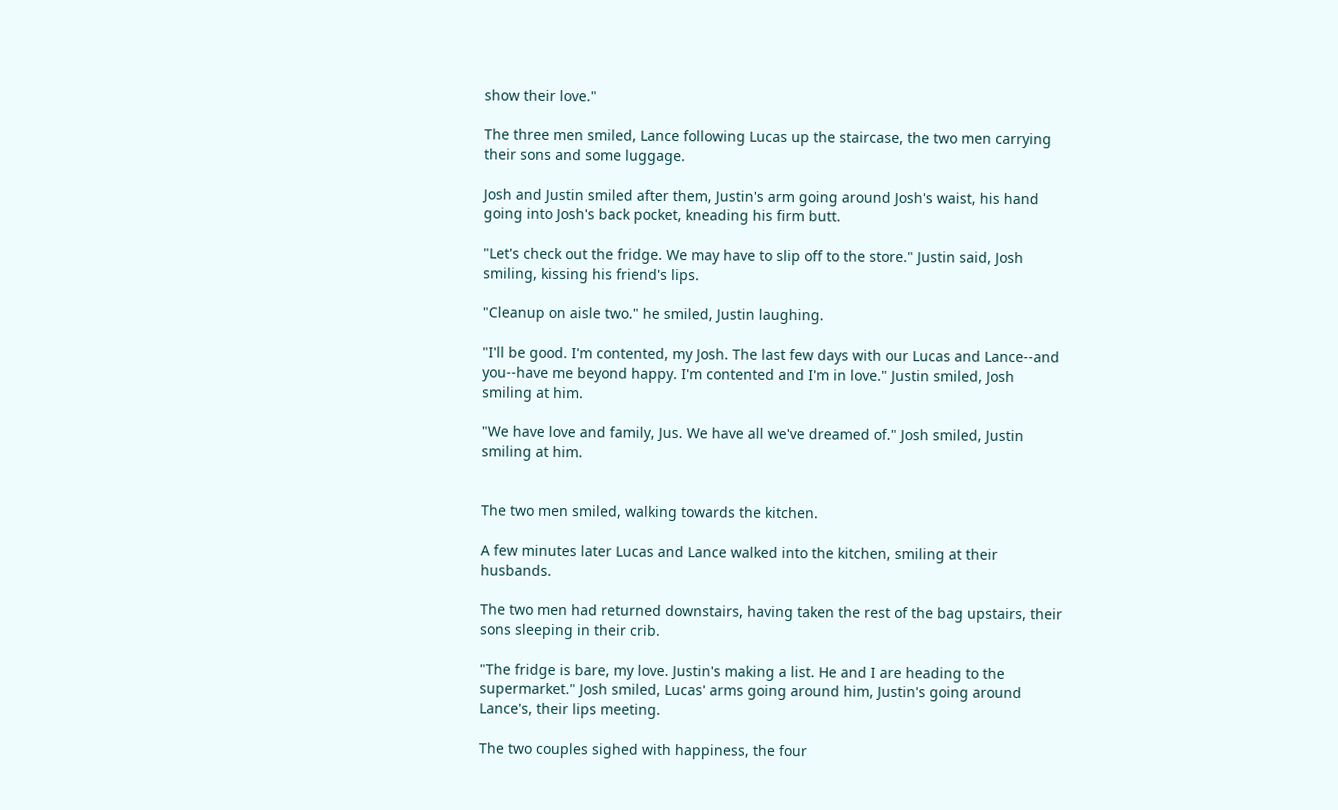show their love."

The three men smiled, Lance following Lucas up the staircase, the two men carrying their sons and some luggage.

Josh and Justin smiled after them, Justin's arm going around Josh's waist, his hand going into Josh's back pocket, kneading his firm butt.

"Let's check out the fridge. We may have to slip off to the store." Justin said, Josh smiling, kissing his friend's lips.

"Cleanup on aisle two." he smiled, Justin laughing.

"I'll be good. I'm contented, my Josh. The last few days with our Lucas and Lance--and you--have me beyond happy. I'm contented and I'm in love." Justin smiled, Josh smiling at him.

"We have love and family, Jus. We have all we've dreamed of." Josh smiled, Justin smiling at him.


The two men smiled, walking towards the kitchen.

A few minutes later Lucas and Lance walked into the kitchen, smiling at their husbands.

The two men had returned downstairs, having taken the rest of the bag upstairs, their sons sleeping in their crib.

"The fridge is bare, my love. Justin's making a list. He and I are heading to the supermarket." Josh smiled, Lucas' arms going around him, Justin's going around Lance's, their lips meeting.

The two couples sighed with happiness, the four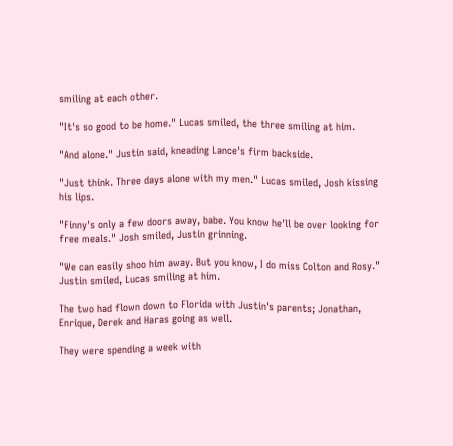smiling at each other.

"It's so good to be home." Lucas smiled, the three smiling at him.

"And alone." Justin said, kneading Lance's firm backside.

"Just think. Three days alone with my men." Lucas smiled, Josh kissing his lips.

"Finny's only a few doors away, babe. You know he'll be over looking for free meals." Josh smiled, Justin grinning.

"We can easily shoo him away. But you know, I do miss Colton and Rosy." Justin smiled, Lucas smiling at him.

The two had flown down to Florida with Justin's parents; Jonathan, Enrique, Derek and Haras going as well.

They were spending a week with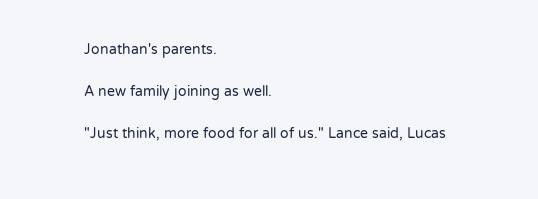Jonathan's parents.

A new family joining as well.

"Just think, more food for all of us." Lance said, Lucas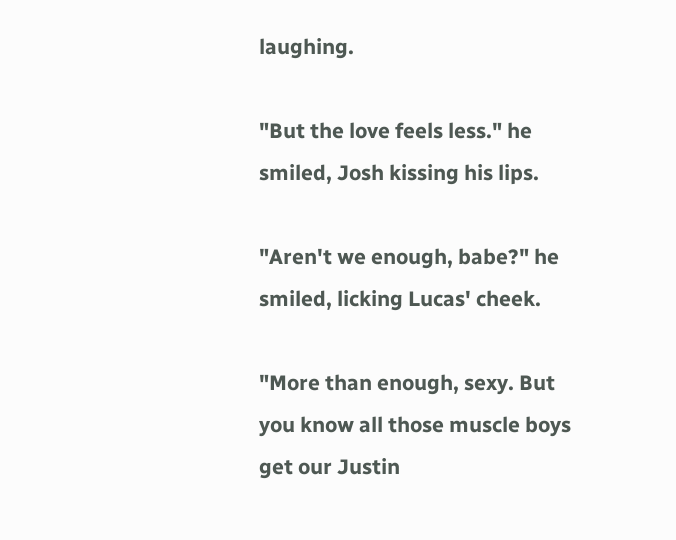laughing.

"But the love feels less." he smiled, Josh kissing his lips.

"Aren't we enough, babe?" he smiled, licking Lucas' cheek.

"More than enough, sexy. But you know all those muscle boys get our Justin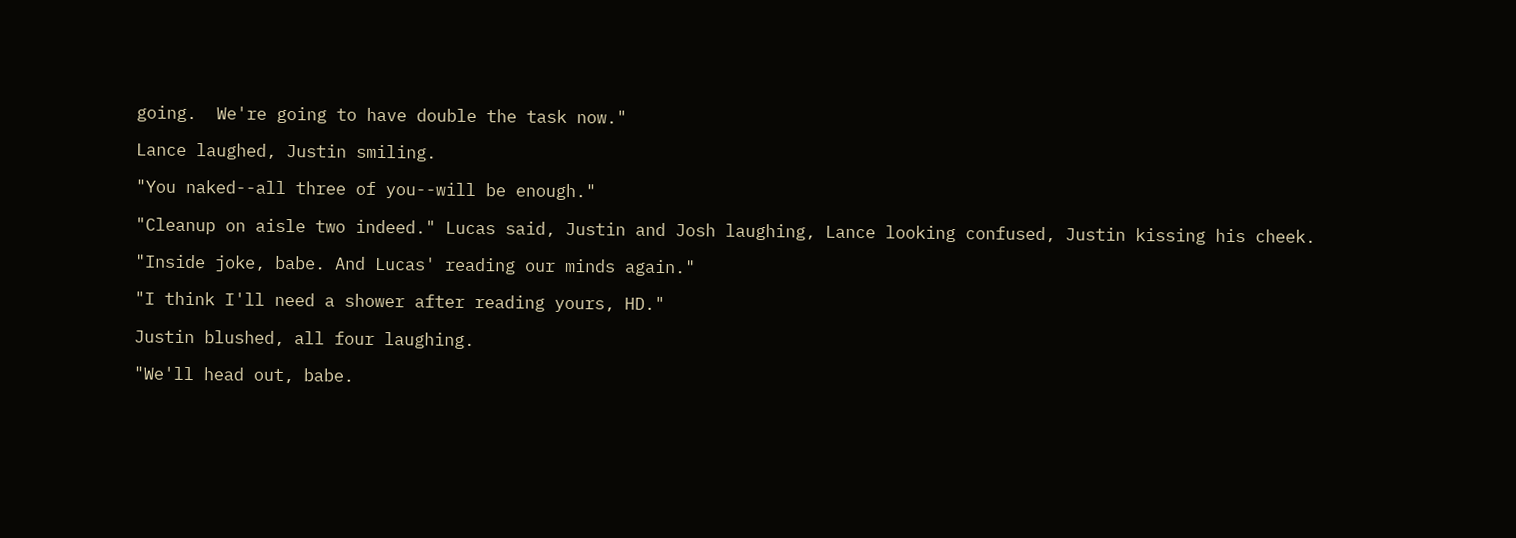going.  We're going to have double the task now."

Lance laughed, Justin smiling.

"You naked--all three of you--will be enough."

"Cleanup on aisle two indeed." Lucas said, Justin and Josh laughing, Lance looking confused, Justin kissing his cheek.

"Inside joke, babe. And Lucas' reading our minds again."

"I think I'll need a shower after reading yours, HD."

Justin blushed, all four laughing.

"We'll head out, babe.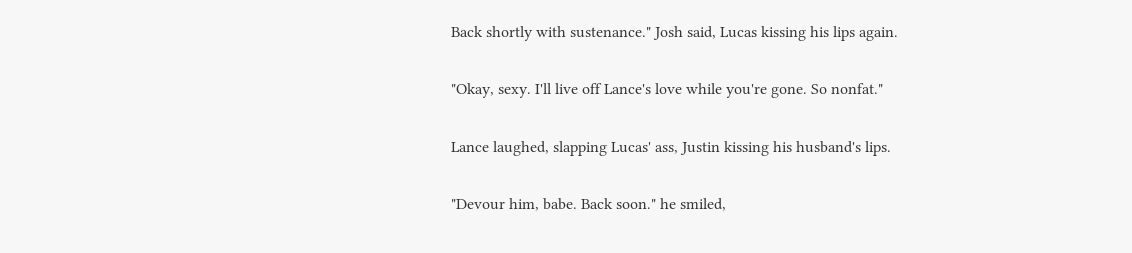Back shortly with sustenance." Josh said, Lucas kissing his lips again.

"Okay, sexy. I'll live off Lance's love while you're gone. So nonfat."

Lance laughed, slapping Lucas' ass, Justin kissing his husband's lips.

"Devour him, babe. Back soon." he smiled,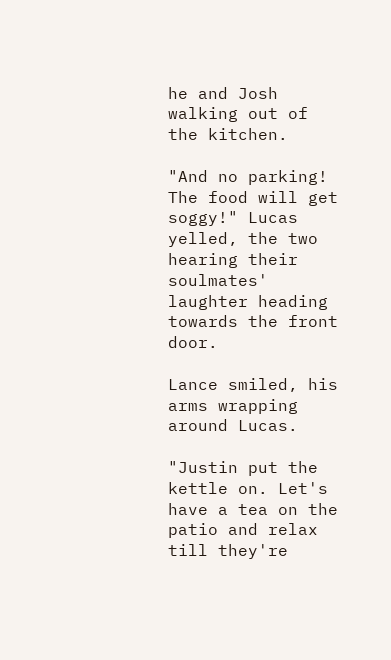he and Josh walking out of the kitchen.

"And no parking! The food will get soggy!" Lucas yelled, the two hearing their soulmates' laughter heading towards the front door.

Lance smiled, his arms wrapping around Lucas.

"Justin put the kettle on. Let's have a tea on the patio and relax till they're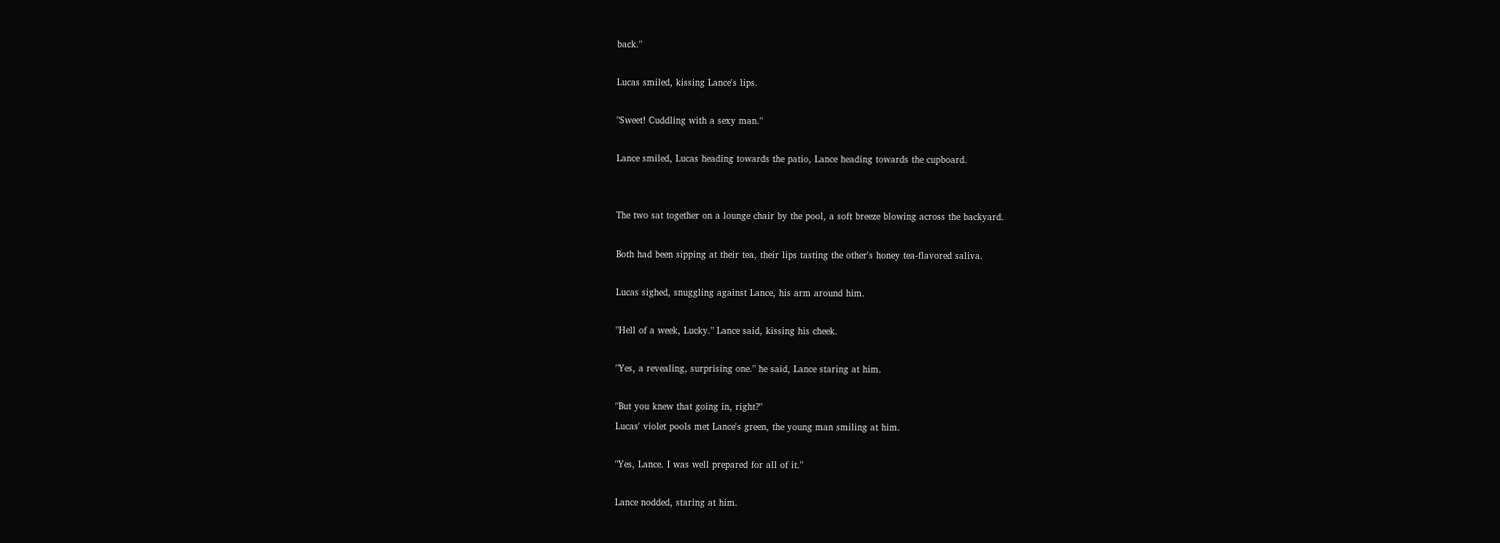back."

Lucas smiled, kissing Lance's lips.

"Sweet! Cuddling with a sexy man."

Lance smiled, Lucas heading towards the patio, Lance heading towards the cupboard.


The two sat together on a lounge chair by the pool, a soft breeze blowing across the backyard.

Both had been sipping at their tea, their lips tasting the other's honey tea-flavored saliva.

Lucas sighed, snuggling against Lance, his arm around him.

"Hell of a week, Lucky." Lance said, kissing his cheek.

"Yes, a revealing, surprising one." he said, Lance staring at him.

"But you knew that going in, right?"
Lucas' violet pools met Lance's green, the young man smiling at him.

"Yes, Lance. I was well prepared for all of it."

Lance nodded, staring at him.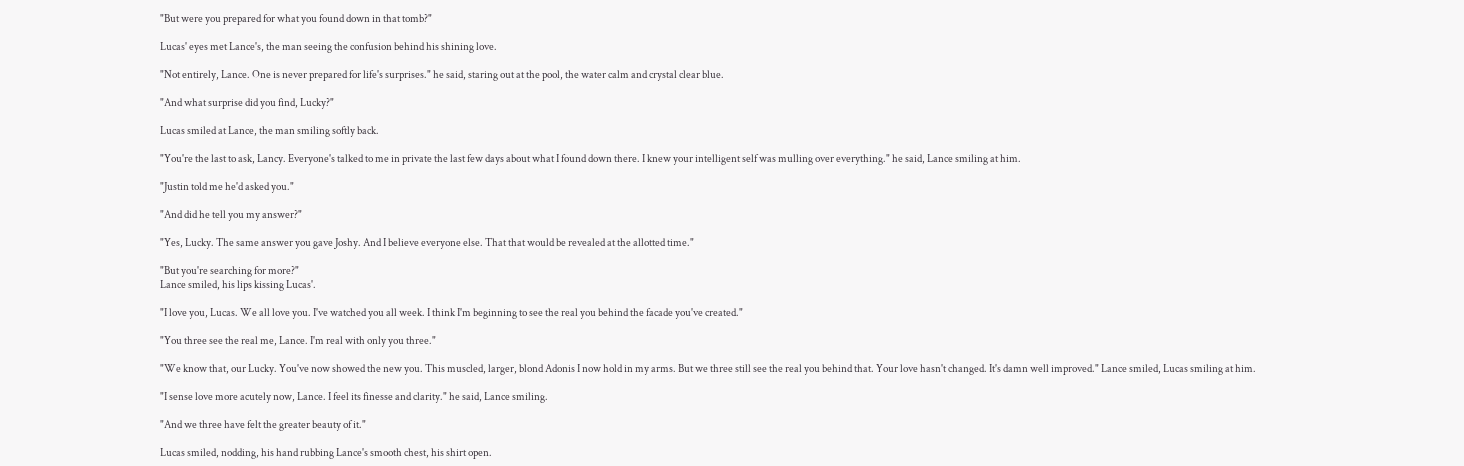"But were you prepared for what you found down in that tomb?"

Lucas' eyes met Lance's, the man seeing the confusion behind his shining love.

"Not entirely, Lance. One is never prepared for life's surprises." he said, staring out at the pool, the water calm and crystal clear blue.

"And what surprise did you find, Lucky?"

Lucas smiled at Lance, the man smiling softly back.

"You're the last to ask, Lancy. Everyone's talked to me in private the last few days about what I found down there. I knew your intelligent self was mulling over everything." he said, Lance smiling at him.

"Justin told me he'd asked you."

"And did he tell you my answer?"

"Yes, Lucky. The same answer you gave Joshy. And I believe everyone else. That that would be revealed at the allotted time."

"But you're searching for more?"
Lance smiled, his lips kissing Lucas'.

"I love you, Lucas. We all love you. I've watched you all week. I think I'm beginning to see the real you behind the facade you've created."

"You three see the real me, Lance. I'm real with only you three."

"We know that, our Lucky. You've now showed the new you. This muscled, larger, blond Adonis I now hold in my arms. But we three still see the real you behind that. Your love hasn't changed. It's damn well improved." Lance smiled, Lucas smiling at him.

"I sense love more acutely now, Lance. I feel its finesse and clarity." he said, Lance smiling.

"And we three have felt the greater beauty of it."

Lucas smiled, nodding, his hand rubbing Lance's smooth chest, his shirt open.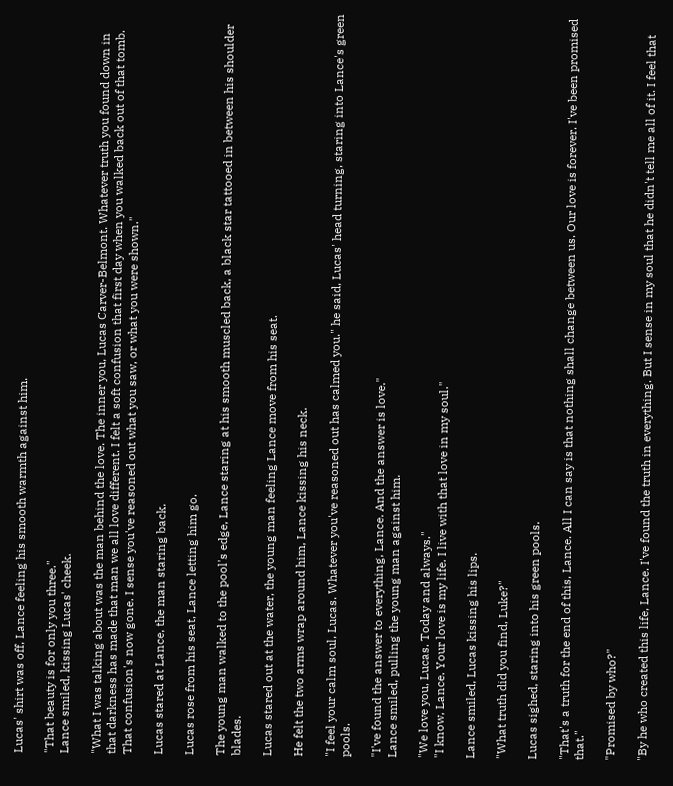Lucas' shirt was off, Lance feeling his smooth warmth against him.

"That beauty is for only you three."
Lance smiled, kissing Lucas' cheek.

"What I was talking about was the man behind the love. The inner you, Lucas Carver-Belmont. Whatever truth you found down in that darkness has made that man we all love different. I felt a soft confusion that first day when you walked back out of that tomb. That confusion's now gone. I sense you've reasoned out what you saw, or what you were shown."

Lucas stared at Lance, the man staring back.

Lucas rose from his seat, Lance letting him go.

The young man walked to the pool's edge, Lance staring at his smooth muscled back, a black star tattooed in between his shoulder blades.

Lucas stared out at the water, the young man feeling Lance move from his seat.

He felt the two arms wrap around him, Lance kissing his neck.

"I feel your calm soul, Lucas. Whatever you've reasoned out has calmed you." he said, Lucas' head turning, staring into Lance's green pools.

"I've found the answer to everything, Lance. And the answer is love."
Lance smiled, pulling the young man against him.

"We love you, Lucas. Today and always."
"I know, Lance. Your love is my life. I live with that love in my soul."

Lance smiled, Lucas kissing his lips.

"What truth did you find, Luke?"

Lucas sighed, staring into his green pools.

"That's a truth for the end of this, Lance. All I can say is that nothing shall change between us. Our love is forever. I've been promised that."

"Promised by who?"

"By he who created this life, Lance. I've found the truth in everything. But I sense in my soul that he didn't tell me all of it. I feel that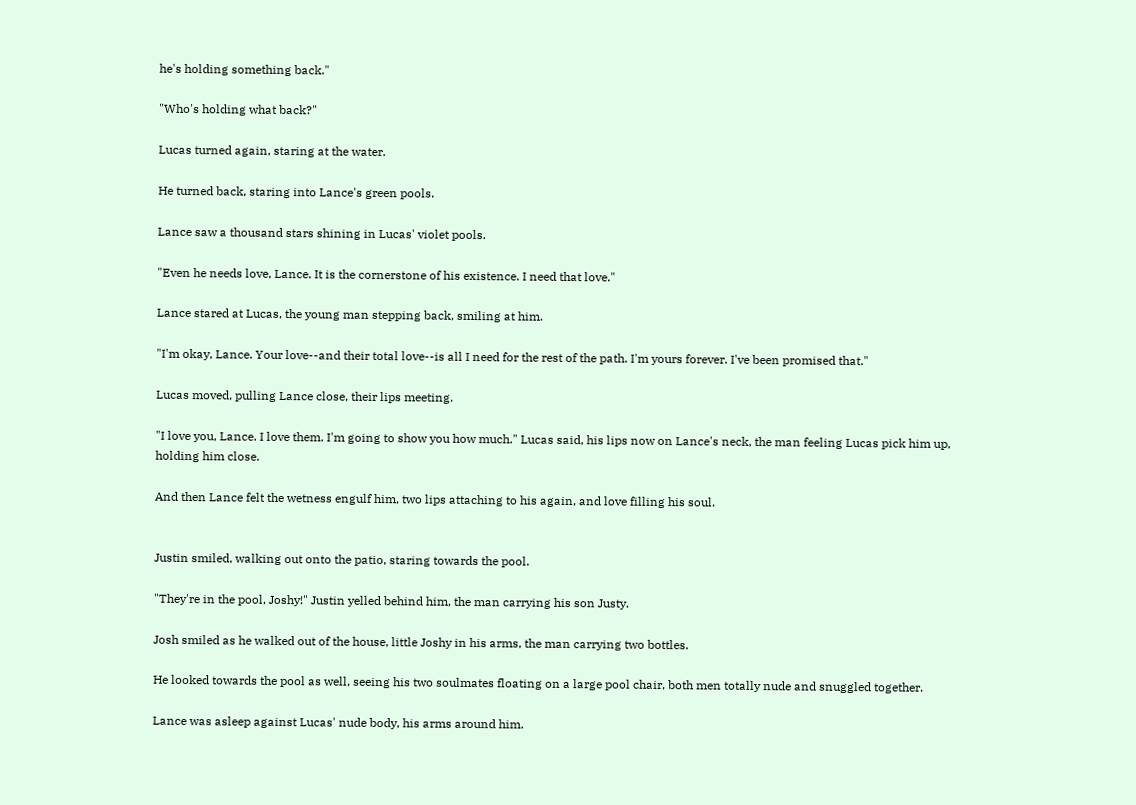he's holding something back."

"Who's holding what back?"

Lucas turned again, staring at the water.

He turned back, staring into Lance's green pools.

Lance saw a thousand stars shining in Lucas' violet pools.

"Even he needs love, Lance. It is the cornerstone of his existence. I need that love."

Lance stared at Lucas, the young man stepping back, smiling at him.

"I'm okay, Lance. Your love--and their total love--is all I need for the rest of the path. I'm yours forever. I've been promised that."

Lucas moved, pulling Lance close, their lips meeting.

"I love you, Lance. I love them. I'm going to show you how much." Lucas said, his lips now on Lance's neck, the man feeling Lucas pick him up, holding him close.

And then Lance felt the wetness engulf him, two lips attaching to his again, and love filling his soul.


Justin smiled, walking out onto the patio, staring towards the pool.

"They're in the pool, Joshy!" Justin yelled behind him, the man carrying his son Justy.

Josh smiled as he walked out of the house, little Joshy in his arms, the man carrying two bottles.

He looked towards the pool as well, seeing his two soulmates floating on a large pool chair, both men totally nude and snuggled together.

Lance was asleep against Lucas' nude body, his arms around him.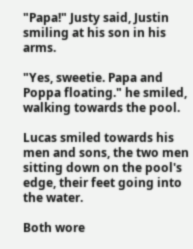"Papa!" Justy said, Justin smiling at his son in his arms.

"Yes, sweetie. Papa and Poppa floating." he smiled, walking towards the pool.

Lucas smiled towards his men and sons, the two men sitting down on the pool's edge, their feet going into the water.

Both wore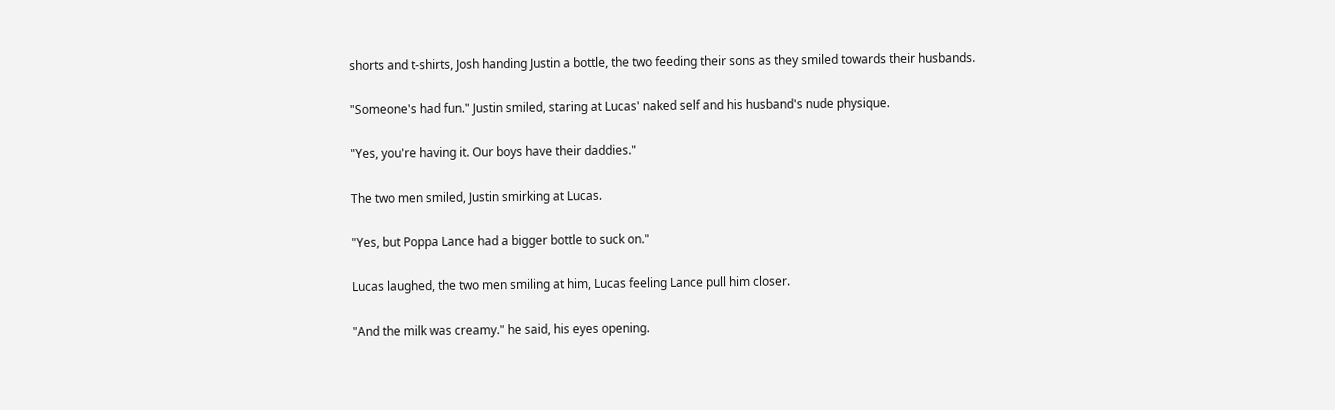shorts and t-shirts, Josh handing Justin a bottle, the two feeding their sons as they smiled towards their husbands.

"Someone's had fun." Justin smiled, staring at Lucas' naked self and his husband's nude physique.

"Yes, you're having it. Our boys have their daddies."

The two men smiled, Justin smirking at Lucas.

"Yes, but Poppa Lance had a bigger bottle to suck on."

Lucas laughed, the two men smiling at him, Lucas feeling Lance pull him closer.

"And the milk was creamy." he said, his eyes opening.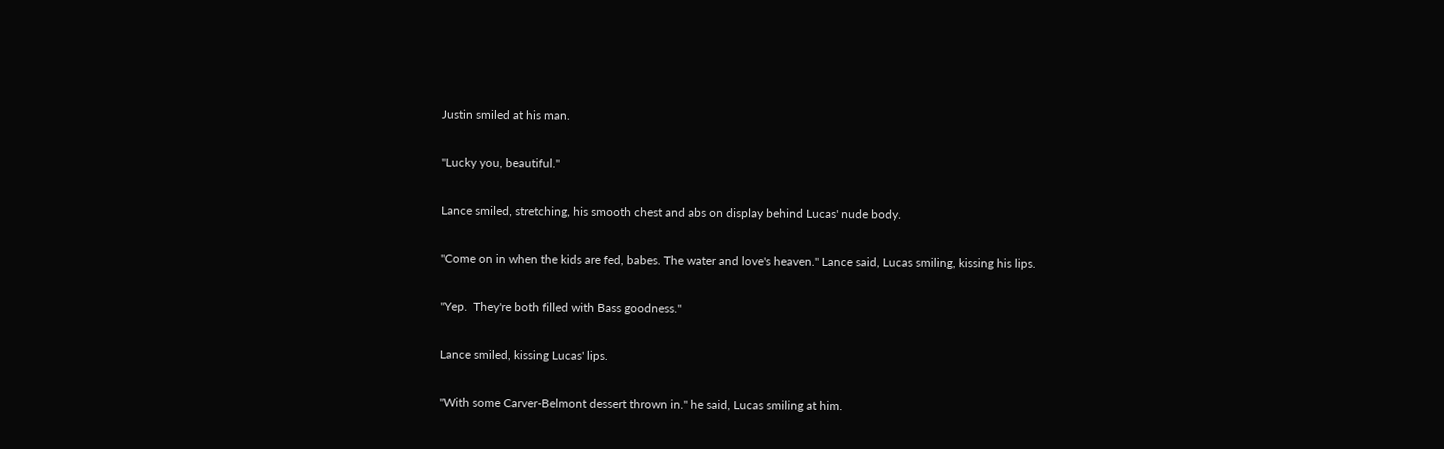Justin smiled at his man.

"Lucky you, beautiful."

Lance smiled, stretching, his smooth chest and abs on display behind Lucas' nude body.

"Come on in when the kids are fed, babes. The water and love's heaven." Lance said, Lucas smiling, kissing his lips.

"Yep.  They're both filled with Bass goodness."

Lance smiled, kissing Lucas' lips.

"With some Carver-Belmont dessert thrown in." he said, Lucas smiling at him.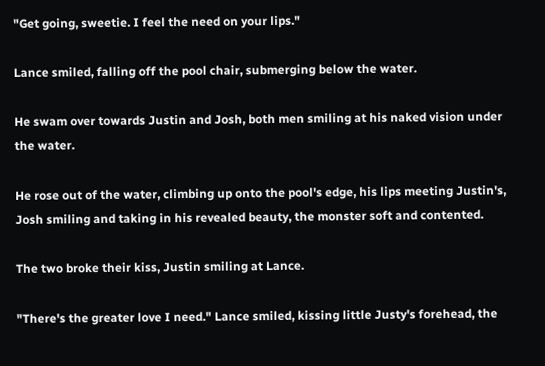"Get going, sweetie. I feel the need on your lips."

Lance smiled, falling off the pool chair, submerging below the water.

He swam over towards Justin and Josh, both men smiling at his naked vision under the water.

He rose out of the water, climbing up onto the pool's edge, his lips meeting Justin's, Josh smiling and taking in his revealed beauty, the monster soft and contented.

The two broke their kiss, Justin smiling at Lance.

"There's the greater love I need." Lance smiled, kissing little Justy's forehead, the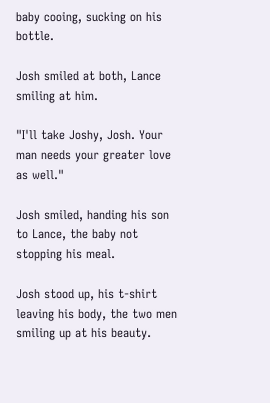baby cooing, sucking on his bottle.

Josh smiled at both, Lance smiling at him.

"I'll take Joshy, Josh. Your man needs your greater love as well."

Josh smiled, handing his son to Lance, the baby not stopping his meal.

Josh stood up, his t-shirt leaving his body, the two men smiling up at his beauty.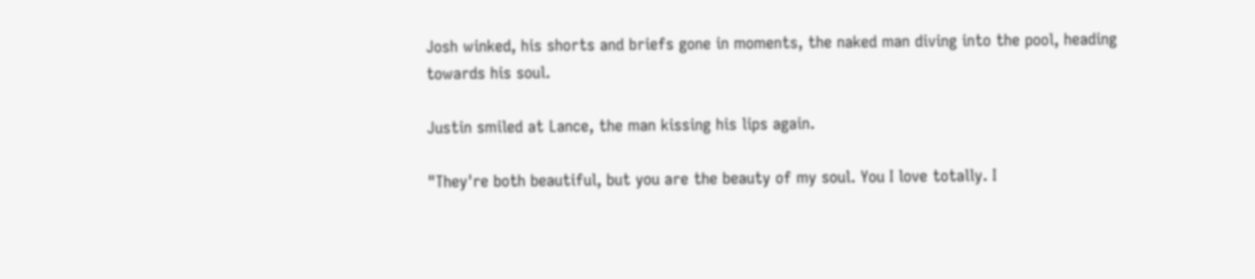Josh winked, his shorts and briefs gone in moments, the naked man diving into the pool, heading towards his soul.

Justin smiled at Lance, the man kissing his lips again.

"They're both beautiful, but you are the beauty of my soul. You I love totally. I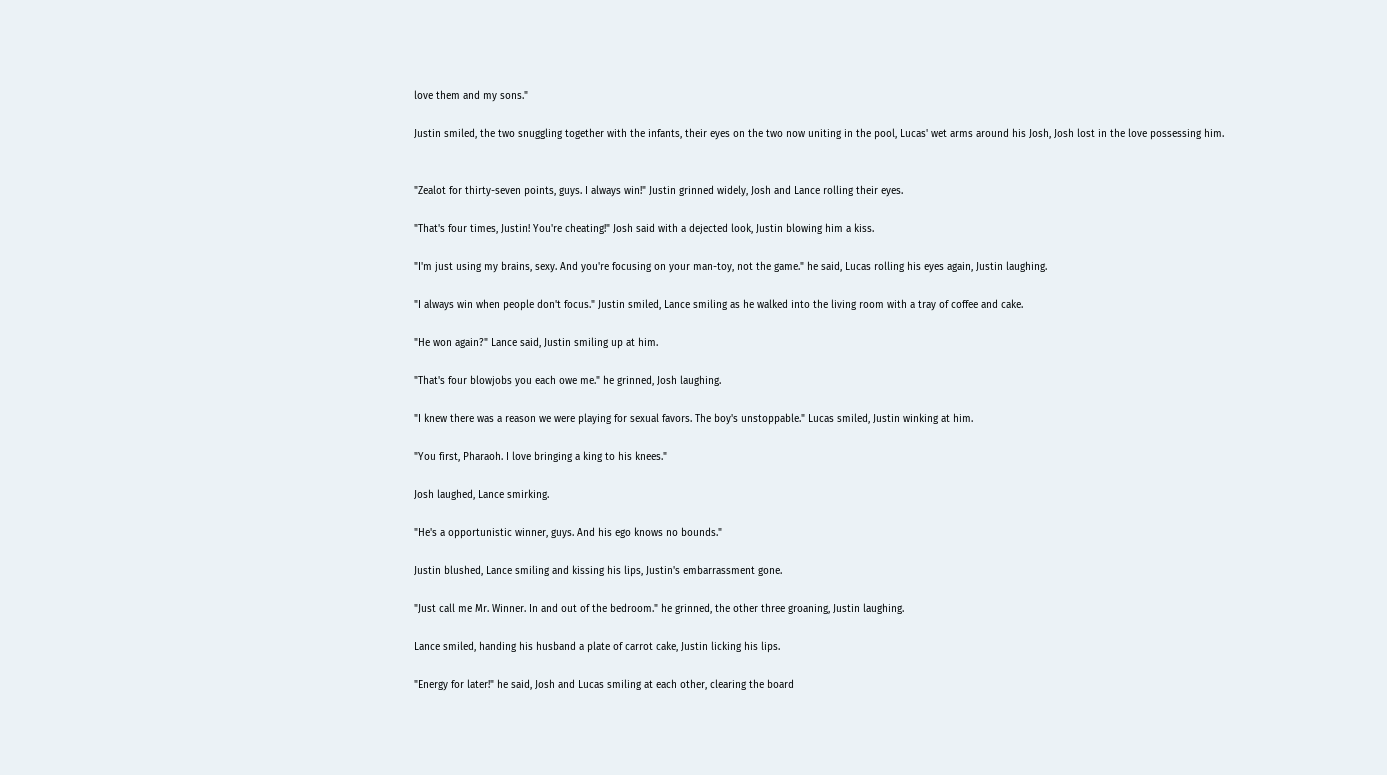love them and my sons."

Justin smiled, the two snuggling together with the infants, their eyes on the two now uniting in the pool, Lucas' wet arms around his Josh, Josh lost in the love possessing him.


"Zealot for thirty-seven points, guys. I always win!" Justin grinned widely, Josh and Lance rolling their eyes.

"That's four times, Justin! You're cheating!" Josh said with a dejected look, Justin blowing him a kiss.

"I'm just using my brains, sexy. And you're focusing on your man-toy, not the game." he said, Lucas rolling his eyes again, Justin laughing.

"I always win when people don't focus." Justin smiled, Lance smiling as he walked into the living room with a tray of coffee and cake.

"He won again?" Lance said, Justin smiling up at him.

"That's four blowjobs you each owe me." he grinned, Josh laughing.

"I knew there was a reason we were playing for sexual favors. The boy's unstoppable." Lucas smiled, Justin winking at him.

"You first, Pharaoh. I love bringing a king to his knees."

Josh laughed, Lance smirking.

"He's a opportunistic winner, guys. And his ego knows no bounds."

Justin blushed, Lance smiling and kissing his lips, Justin's embarrassment gone.

"Just call me Mr. Winner. In and out of the bedroom." he grinned, the other three groaning, Justin laughing.

Lance smiled, handing his husband a plate of carrot cake, Justin licking his lips.

"Energy for later!" he said, Josh and Lucas smiling at each other, clearing the board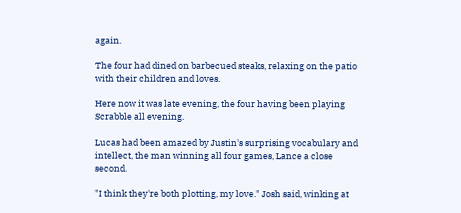again.

The four had dined on barbecued steaks, relaxing on the patio with their children and loves.

Here now it was late evening, the four having been playing Scrabble all evening.

Lucas had been amazed by Justin's surprising vocabulary and intellect, the man winning all four games, Lance a close second.

"I think they're both plotting, my love." Josh said, winking at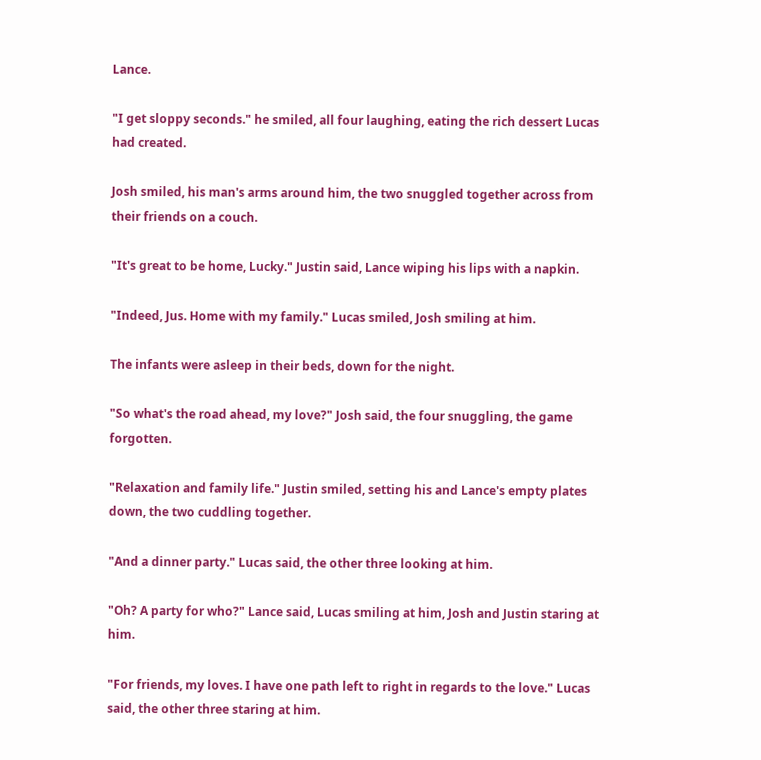Lance.

"I get sloppy seconds." he smiled, all four laughing, eating the rich dessert Lucas had created.

Josh smiled, his man's arms around him, the two snuggled together across from their friends on a couch.

"It's great to be home, Lucky." Justin said, Lance wiping his lips with a napkin.

"Indeed, Jus. Home with my family." Lucas smiled, Josh smiling at him.

The infants were asleep in their beds, down for the night.

"So what's the road ahead, my love?" Josh said, the four snuggling, the game forgotten.

"Relaxation and family life." Justin smiled, setting his and Lance's empty plates down, the two cuddling together.

"And a dinner party." Lucas said, the other three looking at him.

"Oh? A party for who?" Lance said, Lucas smiling at him, Josh and Justin staring at him.

"For friends, my loves. I have one path left to right in regards to the love." Lucas said, the other three staring at him.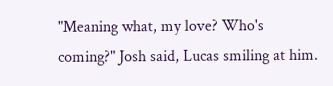"Meaning what, my love? Who's coming?" Josh said, Lucas smiling at him.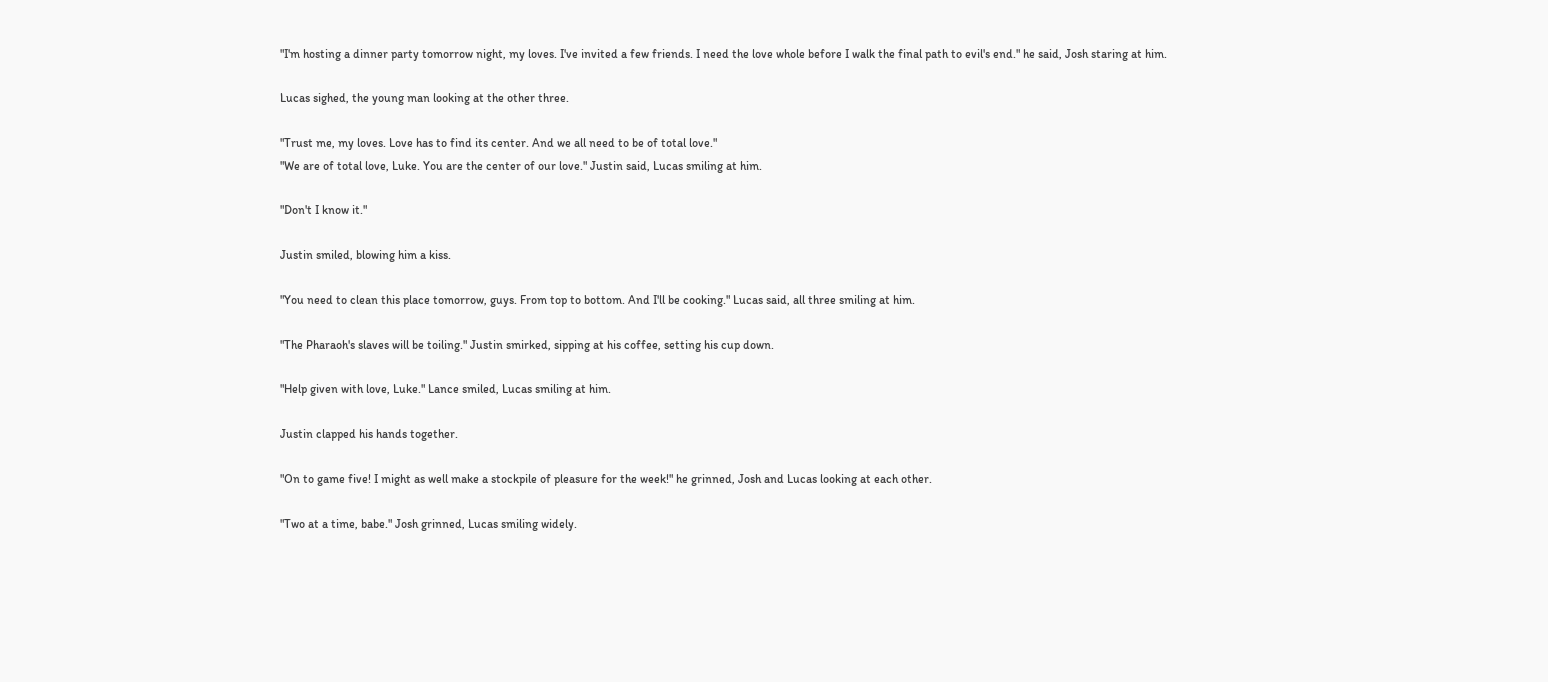"I'm hosting a dinner party tomorrow night, my loves. I've invited a few friends. I need the love whole before I walk the final path to evil's end." he said, Josh staring at him.

Lucas sighed, the young man looking at the other three.

"Trust me, my loves. Love has to find its center. And we all need to be of total love."
"We are of total love, Luke. You are the center of our love." Justin said, Lucas smiling at him.

"Don't I know it."

Justin smiled, blowing him a kiss.

"You need to clean this place tomorrow, guys. From top to bottom. And I'll be cooking." Lucas said, all three smiling at him.

"The Pharaoh's slaves will be toiling." Justin smirked, sipping at his coffee, setting his cup down.

"Help given with love, Luke." Lance smiled, Lucas smiling at him.

Justin clapped his hands together.

"On to game five! I might as well make a stockpile of pleasure for the week!" he grinned, Josh and Lucas looking at each other.

"Two at a time, babe." Josh grinned, Lucas smiling widely.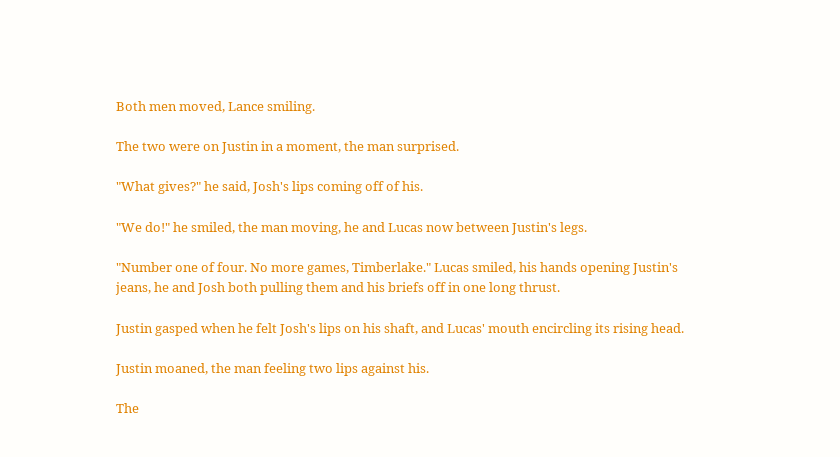Both men moved, Lance smiling.

The two were on Justin in a moment, the man surprised.

"What gives?" he said, Josh's lips coming off of his.

"We do!" he smiled, the man moving, he and Lucas now between Justin's legs.

"Number one of four. No more games, Timberlake." Lucas smiled, his hands opening Justin's jeans, he and Josh both pulling them and his briefs off in one long thrust.

Justin gasped when he felt Josh's lips on his shaft, and Lucas' mouth encircling its rising head.

Justin moaned, the man feeling two lips against his.

The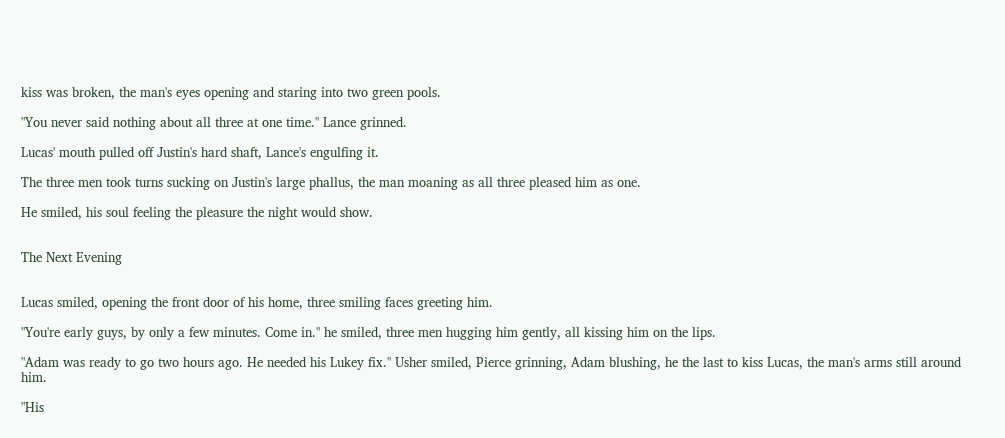kiss was broken, the man's eyes opening and staring into two green pools.

"You never said nothing about all three at one time." Lance grinned.

Lucas' mouth pulled off Justin's hard shaft, Lance's engulfing it.

The three men took turns sucking on Justin's large phallus, the man moaning as all three pleased him as one.

He smiled, his soul feeling the pleasure the night would show.


The Next Evening


Lucas smiled, opening the front door of his home, three smiling faces greeting him.

"You're early guys, by only a few minutes. Come in." he smiled, three men hugging him gently, all kissing him on the lips.

"Adam was ready to go two hours ago. He needed his Lukey fix." Usher smiled, Pierce grinning, Adam blushing, he the last to kiss Lucas, the man's arms still around him.

"His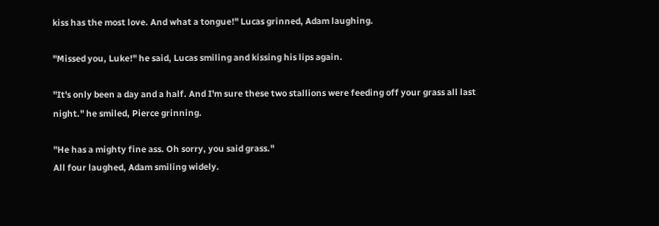kiss has the most love. And what a tongue!" Lucas grinned, Adam laughing.

"Missed you, Luke!" he said, Lucas smiling and kissing his lips again.

"It's only been a day and a half. And I'm sure these two stallions were feeding off your grass all last night." he smiled, Pierce grinning.

"He has a mighty fine ass. Oh sorry, you said grass."
All four laughed, Adam smiling widely.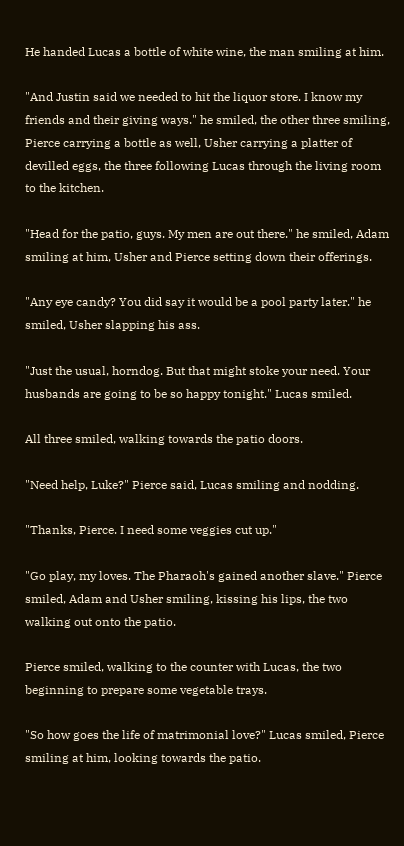He handed Lucas a bottle of white wine, the man smiling at him.

"And Justin said we needed to hit the liquor store. I know my friends and their giving ways." he smiled, the other three smiling, Pierce carrying a bottle as well, Usher carrying a platter of devilled eggs, the three following Lucas through the living room to the kitchen.

"Head for the patio, guys. My men are out there." he smiled, Adam smiling at him, Usher and Pierce setting down their offerings.

"Any eye candy? You did say it would be a pool party later." he smiled, Usher slapping his ass.

"Just the usual, horndog. But that might stoke your need. Your husbands are going to be so happy tonight." Lucas smiled.

All three smiled, walking towards the patio doors.

"Need help, Luke?" Pierce said, Lucas smiling and nodding.

"Thanks, Pierce. I need some veggies cut up."

"Go play, my loves. The Pharaoh's gained another slave." Pierce smiled, Adam and Usher smiling, kissing his lips, the two walking out onto the patio.

Pierce smiled, walking to the counter with Lucas, the two beginning to prepare some vegetable trays.

"So how goes the life of matrimonial love?" Lucas smiled, Pierce smiling at him, looking towards the patio.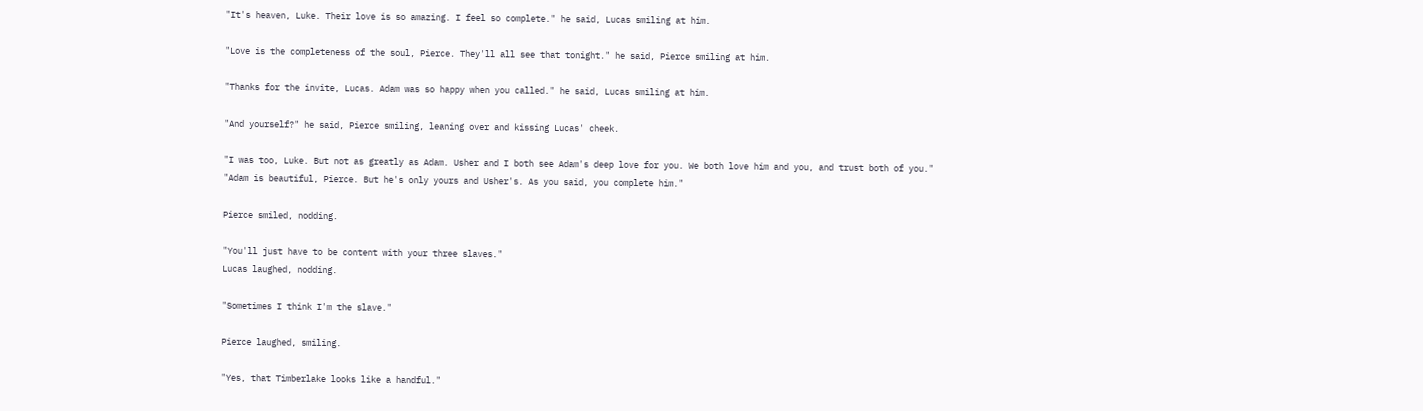"It's heaven, Luke. Their love is so amazing. I feel so complete." he said, Lucas smiling at him.

"Love is the completeness of the soul, Pierce. They'll all see that tonight." he said, Pierce smiling at him.

"Thanks for the invite, Lucas. Adam was so happy when you called." he said, Lucas smiling at him.

"And yourself?" he said, Pierce smiling, leaning over and kissing Lucas' cheek.

"I was too, Luke. But not as greatly as Adam. Usher and I both see Adam's deep love for you. We both love him and you, and trust both of you."
"Adam is beautiful, Pierce. But he's only yours and Usher's. As you said, you complete him."

Pierce smiled, nodding.

"You'll just have to be content with your three slaves."
Lucas laughed, nodding.

"Sometimes I think I'm the slave."

Pierce laughed, smiling.

"Yes, that Timberlake looks like a handful."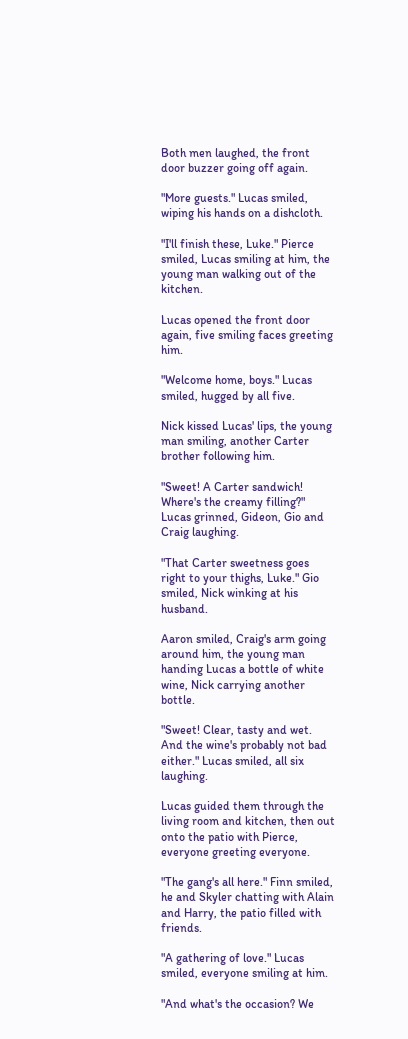Both men laughed, the front door buzzer going off again.

"More guests." Lucas smiled, wiping his hands on a dishcloth.

"I'll finish these, Luke." Pierce smiled, Lucas smiling at him, the young man walking out of the kitchen.

Lucas opened the front door again, five smiling faces greeting him.

"Welcome home, boys." Lucas smiled, hugged by all five.

Nick kissed Lucas' lips, the young man smiling, another Carter brother following him.

"Sweet! A Carter sandwich! Where's the creamy filling?" Lucas grinned, Gideon, Gio and Craig laughing.

"That Carter sweetness goes right to your thighs, Luke." Gio smiled, Nick winking at his husband.

Aaron smiled, Craig's arm going around him, the young man handing Lucas a bottle of white wine, Nick carrying another bottle.

"Sweet! Clear, tasty and wet. And the wine's probably not bad either." Lucas smiled, all six laughing.

Lucas guided them through the living room and kitchen, then out onto the patio with Pierce, everyone greeting everyone.

"The gang's all here." Finn smiled, he and Skyler chatting with Alain and Harry, the patio filled with friends.

"A gathering of love." Lucas smiled, everyone smiling at him.

"And what's the occasion? We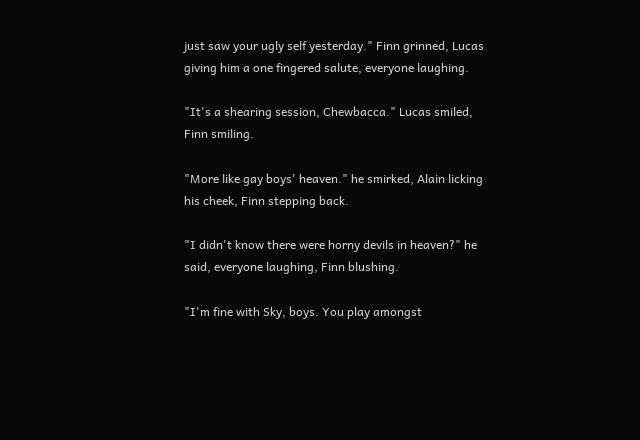just saw your ugly self yesterday." Finn grinned, Lucas giving him a one fingered salute, everyone laughing.

"It's a shearing session, Chewbacca." Lucas smiled, Finn smiling.

"More like gay boys' heaven." he smirked, Alain licking his cheek, Finn stepping back.

"I didn't know there were horny devils in heaven?" he said, everyone laughing, Finn blushing.

"I'm fine with Sky, boys. You play amongst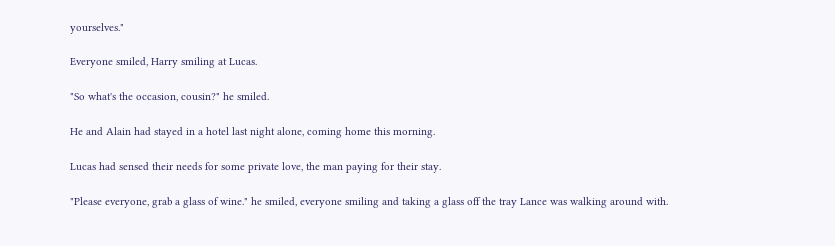yourselves."

Everyone smiled, Harry smiling at Lucas.

"So what's the occasion, cousin?" he smiled.

He and Alain had stayed in a hotel last night alone, coming home this morning.

Lucas had sensed their needs for some private love, the man paying for their stay.

"Please everyone, grab a glass of wine." he smiled, everyone smiling and taking a glass off the tray Lance was walking around with.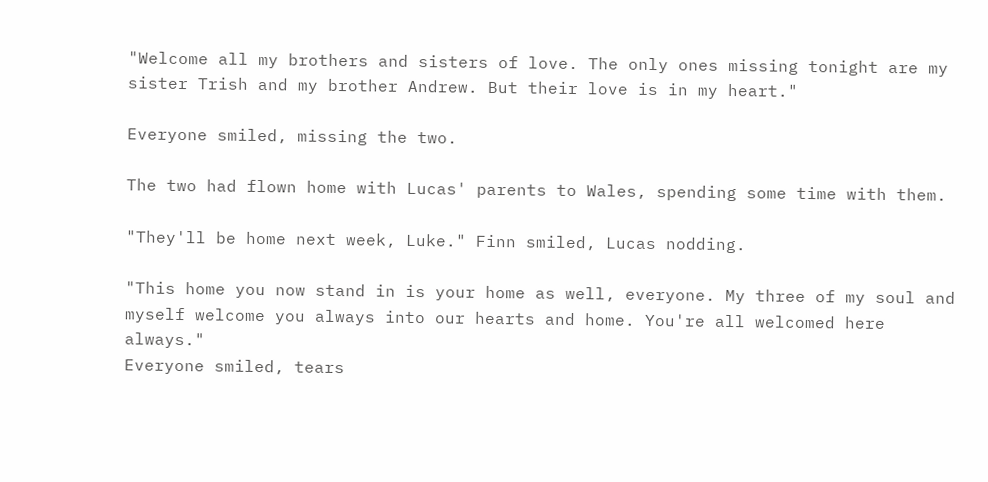"Welcome all my brothers and sisters of love. The only ones missing tonight are my sister Trish and my brother Andrew. But their love is in my heart."

Everyone smiled, missing the two.

The two had flown home with Lucas' parents to Wales, spending some time with them.

"They'll be home next week, Luke." Finn smiled, Lucas nodding.

"This home you now stand in is your home as well, everyone. My three of my soul and myself welcome you always into our hearts and home. You're all welcomed here always."
Everyone smiled, tears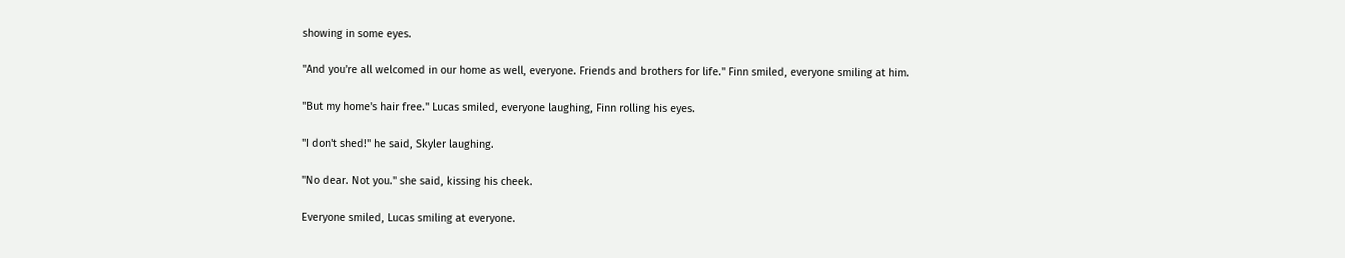showing in some eyes.

"And you're all welcomed in our home as well, everyone. Friends and brothers for life." Finn smiled, everyone smiling at him.

"But my home's hair free." Lucas smiled, everyone laughing, Finn rolling his eyes.

"I don't shed!" he said, Skyler laughing.

"No dear. Not you." she said, kissing his cheek.

Everyone smiled, Lucas smiling at everyone.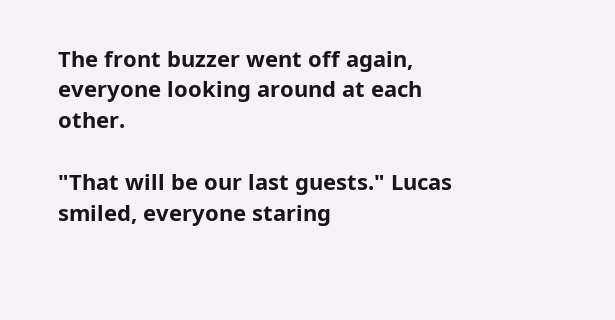The front buzzer went off again, everyone looking around at each other.

"That will be our last guests." Lucas smiled, everyone staring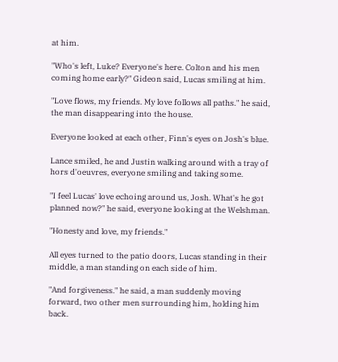at him.

"Who's left, Luke? Everyone's here. Colton and his men coming home early?" Gideon said, Lucas smiling at him.

"Love flows, my friends. My love follows all paths." he said, the man disappearing into the house.

Everyone looked at each other, Finn's eyes on Josh's blue.

Lance smiled, he and Justin walking around with a tray of hors d'oeuvres, everyone smiling and taking some.

"I feel Lucas' love echoing around us, Josh. What's he got planned now?" he said, everyone looking at the Welshman.

"Honesty and love, my friends."

All eyes turned to the patio doors, Lucas standing in their middle, a man standing on each side of him.

"And forgiveness." he said, a man suddenly moving forward, two other men surrounding him, holding him back.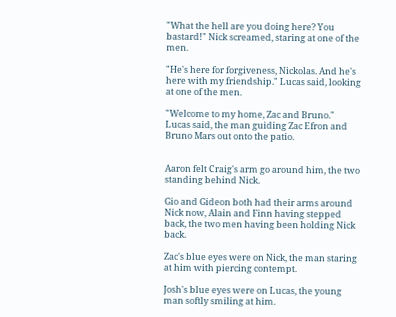"What the hell are you doing here? You bastard!" Nick screamed, staring at one of the men.

"He's here for forgiveness, Nickolas. And he's here with my friendship." Lucas said, looking at one of the men.

"Welcome to my home, Zac and Bruno." Lucas said, the man guiding Zac Efron and Bruno Mars out onto the patio.


Aaron felt Craig's arm go around him, the two standing behind Nick.

Gio and Gideon both had their arms around Nick now, Alain and Finn having stepped back, the two men having been holding Nick back.

Zac's blue eyes were on Nick, the man staring at him with piercing contempt.

Josh's blue eyes were on Lucas, the young man softly smiling at him.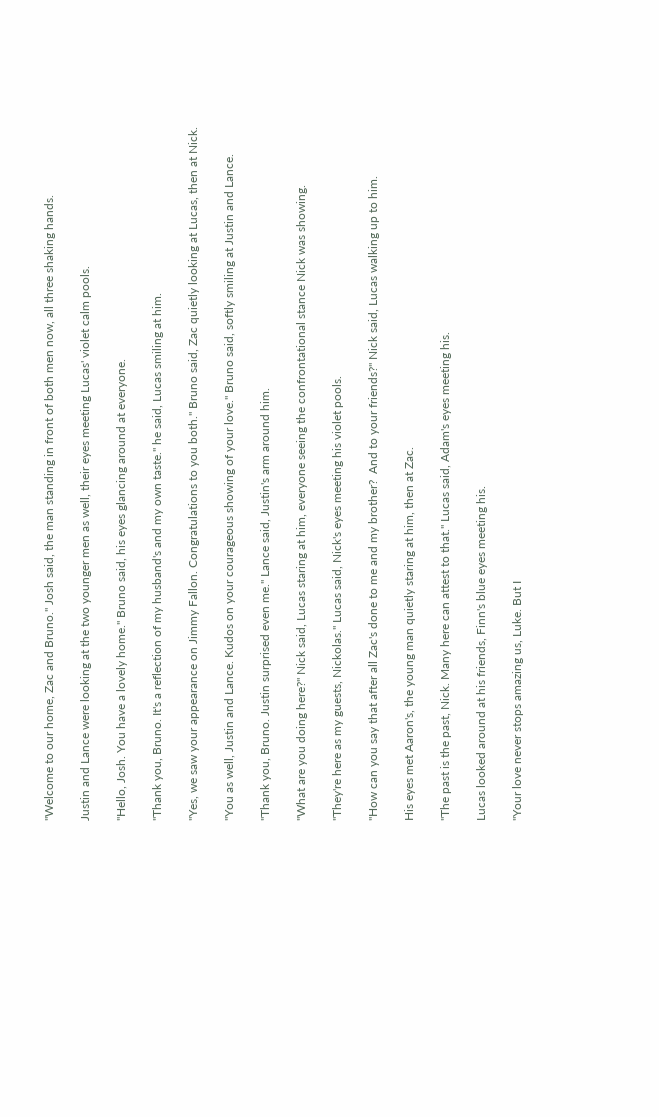"Welcome to our home, Zac and Bruno." Josh said, the man standing in front of both men now, all three shaking hands.

Justin and Lance were looking at the two younger men as well, their eyes meeting Lucas' violet calm pools.

"Hello, Josh. You have a lovely home." Bruno said, his eyes glancing around at everyone.

"Thank you, Bruno. It's a reflection of my husband's and my own taste." he said, Lucas smiling at him.

"Yes, we saw your appearance on Jimmy Fallon. Congratulations to you both." Bruno said, Zac quietly looking at Lucas, then at Nick.

"You as well, Justin and Lance. Kudos on your courageous showing of your love." Bruno said, softly smiling at Justin and Lance.

"Thank you, Bruno. Justin surprised even me." Lance said, Justin's arm around him.

"What are you doing here?" Nick said, Lucas staring at him, everyone seeing the confrontational stance Nick was showing.

"They're here as my guests, Nickolas." Lucas said, Nick's eyes meeting his violet pools.

"How can you say that after all Zac's done to me and my brother?  And to your friends?" Nick said, Lucas walking up to him.

His eyes met Aaron's, the young man quietly staring at him, then at Zac.

"The past is the past, Nick. Many here can attest to that." Lucas said, Adam's eyes meeting his.

Lucas looked around at his friends, Finn's blue eyes meeting his.

"Your love never stops amazing us, Luke. But I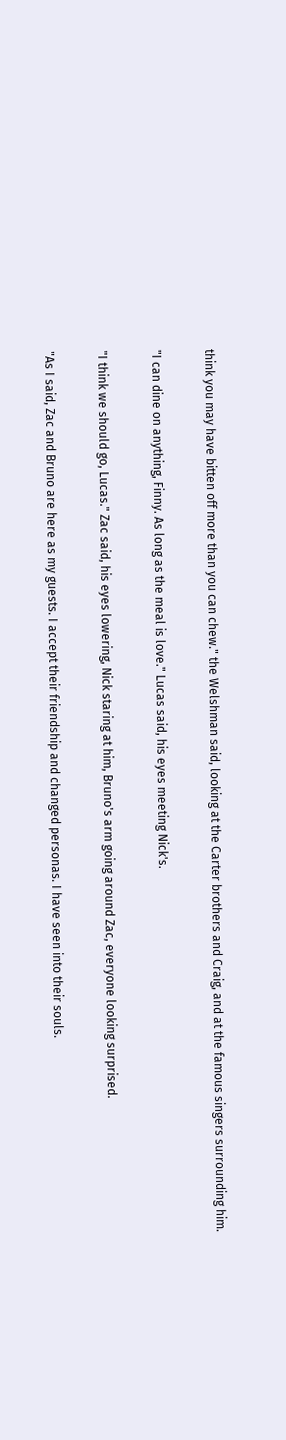think you may have bitten off more than you can chew." the Welshman said, looking at the Carter brothers and Craig, and at the famous singers surrounding him.

"I can dine on anything, Finny. As long as the meal is love." Lucas said, his eyes meeting Nick's.

"I think we should go, Lucas." Zac said, his eyes lowering, Nick staring at him, Bruno's arm going around Zac, everyone looking surprised.

"As I said, Zac and Bruno are here as my guests. I accept their friendship and changed personas. I have seen into their souls.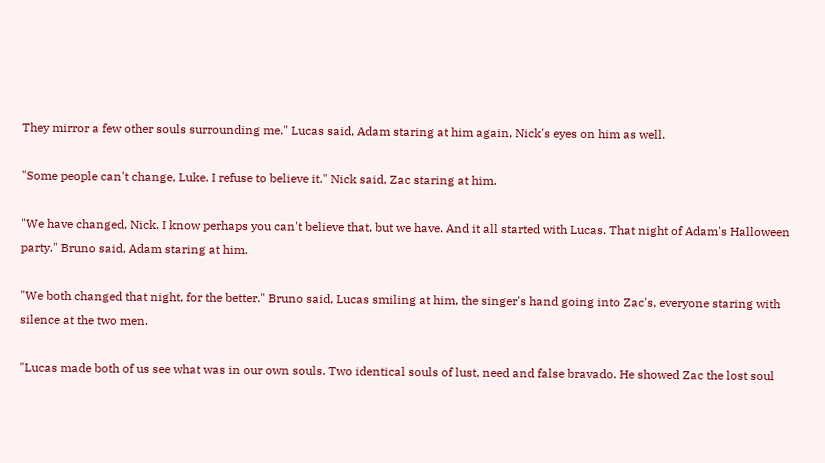They mirror a few other souls surrounding me." Lucas said, Adam staring at him again, Nick's eyes on him as well.

"Some people can't change, Luke. I refuse to believe it." Nick said, Zac staring at him.

"We have changed, Nick. I know perhaps you can't believe that, but we have. And it all started with Lucas. That night of Adam's Halloween party." Bruno said, Adam staring at him.

"We both changed that night, for the better." Bruno said, Lucas smiling at him, the singer's hand going into Zac's, everyone staring with silence at the two men.

"Lucas made both of us see what was in our own souls. Two identical souls of lust, need and false bravado. He showed Zac the lost soul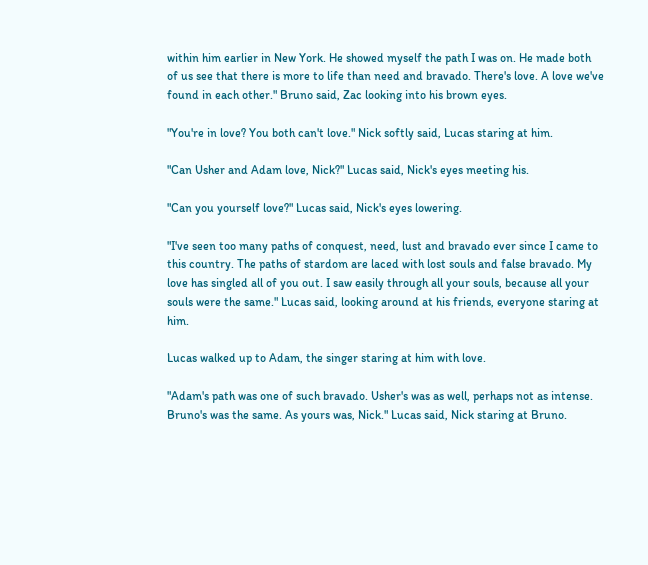within him earlier in New York. He showed myself the path I was on. He made both of us see that there is more to life than need and bravado. There's love. A love we've found in each other." Bruno said, Zac looking into his brown eyes.

"You're in love? You both can't love." Nick softly said, Lucas staring at him.

"Can Usher and Adam love, Nick?" Lucas said, Nick's eyes meeting his.

"Can you yourself love?" Lucas said, Nick's eyes lowering.

"I've seen too many paths of conquest, need, lust and bravado ever since I came to this country. The paths of stardom are laced with lost souls and false bravado. My love has singled all of you out. I saw easily through all your souls, because all your souls were the same." Lucas said, looking around at his friends, everyone staring at him.

Lucas walked up to Adam, the singer staring at him with love.

"Adam's path was one of such bravado. Usher's was as well, perhaps not as intense.  Bruno's was the same. As yours was, Nick." Lucas said, Nick staring at Bruno.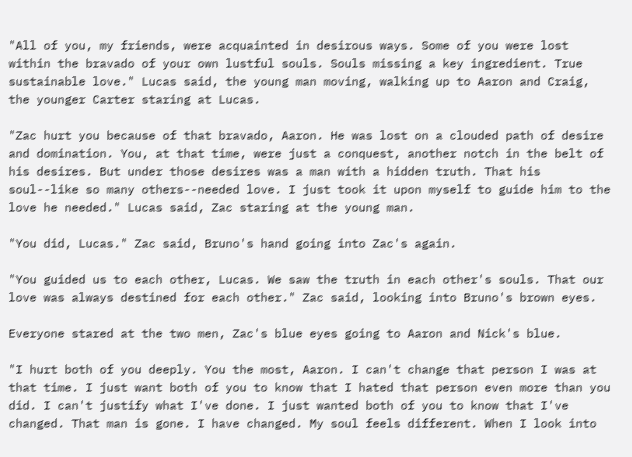"All of you, my friends, were acquainted in desirous ways. Some of you were lost within the bravado of your own lustful souls. Souls missing a key ingredient. True sustainable love." Lucas said, the young man moving, walking up to Aaron and Craig, the younger Carter staring at Lucas.

"Zac hurt you because of that bravado, Aaron. He was lost on a clouded path of desire and domination. You, at that time, were just a conquest, another notch in the belt of his desires. But under those desires was a man with a hidden truth. That his soul--like so many others--needed love. I just took it upon myself to guide him to the love he needed." Lucas said, Zac staring at the young man.

"You did, Lucas." Zac said, Bruno's hand going into Zac's again.

"You guided us to each other, Lucas. We saw the truth in each other's souls. That our love was always destined for each other." Zac said, looking into Bruno's brown eyes.

Everyone stared at the two men, Zac's blue eyes going to Aaron and Nick's blue.

"I hurt both of you deeply. You the most, Aaron. I can't change that person I was at that time. I just want both of you to know that I hated that person even more than you did. I can't justify what I've done. I just wanted both of you to know that I've changed. That man is gone. I have changed. My soul feels different. When I look into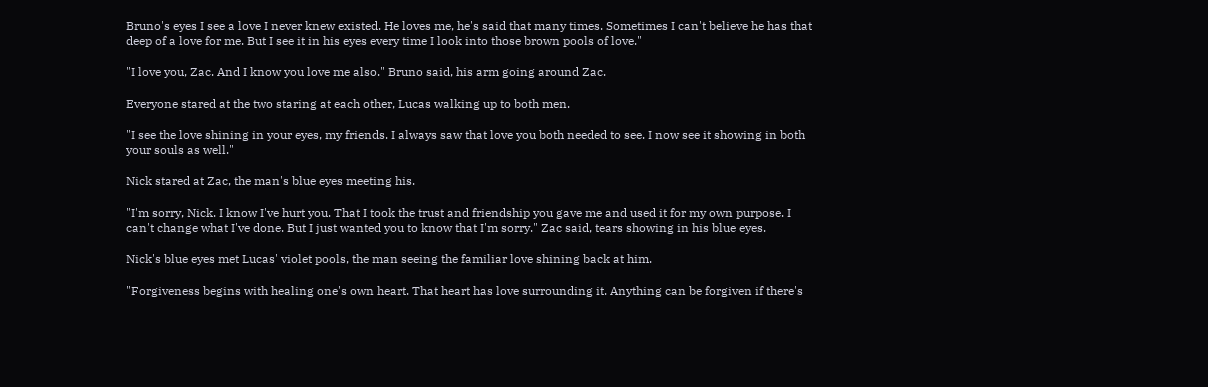Bruno's eyes I see a love I never knew existed. He loves me, he's said that many times. Sometimes I can't believe he has that deep of a love for me. But I see it in his eyes every time I look into those brown pools of love."

"I love you, Zac. And I know you love me also." Bruno said, his arm going around Zac.

Everyone stared at the two staring at each other, Lucas walking up to both men.

"I see the love shining in your eyes, my friends. I always saw that love you both needed to see. I now see it showing in both your souls as well."

Nick stared at Zac, the man's blue eyes meeting his.

"I'm sorry, Nick. I know I've hurt you. That I took the trust and friendship you gave me and used it for my own purpose. I can't change what I've done. But I just wanted you to know that I'm sorry." Zac said, tears showing in his blue eyes.

Nick's blue eyes met Lucas' violet pools, the man seeing the familiar love shining back at him.

"Forgiveness begins with healing one's own heart. That heart has love surrounding it. Anything can be forgiven if there's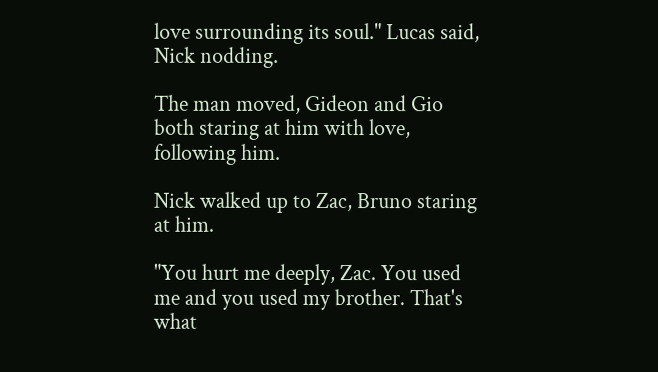love surrounding its soul." Lucas said, Nick nodding.

The man moved, Gideon and Gio both staring at him with love, following him.

Nick walked up to Zac, Bruno staring at him.

"You hurt me deeply, Zac. You used me and you used my brother. That's what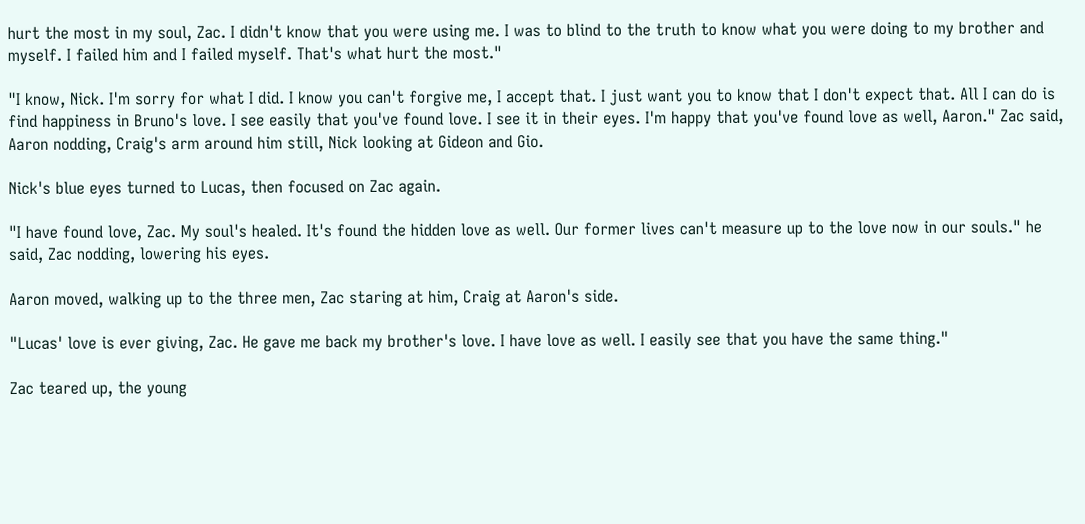hurt the most in my soul, Zac. I didn't know that you were using me. I was to blind to the truth to know what you were doing to my brother and myself. I failed him and I failed myself. That's what hurt the most."

"I know, Nick. I'm sorry for what I did. I know you can't forgive me, I accept that. I just want you to know that I don't expect that. All I can do is find happiness in Bruno's love. I see easily that you've found love. I see it in their eyes. I'm happy that you've found love as well, Aaron." Zac said, Aaron nodding, Craig's arm around him still, Nick looking at Gideon and Gio.

Nick's blue eyes turned to Lucas, then focused on Zac again.

"I have found love, Zac. My soul's healed. It's found the hidden love as well. Our former lives can't measure up to the love now in our souls." he said, Zac nodding, lowering his eyes.

Aaron moved, walking up to the three men, Zac staring at him, Craig at Aaron's side.

"Lucas' love is ever giving, Zac. He gave me back my brother's love. I have love as well. I easily see that you have the same thing."

Zac teared up, the young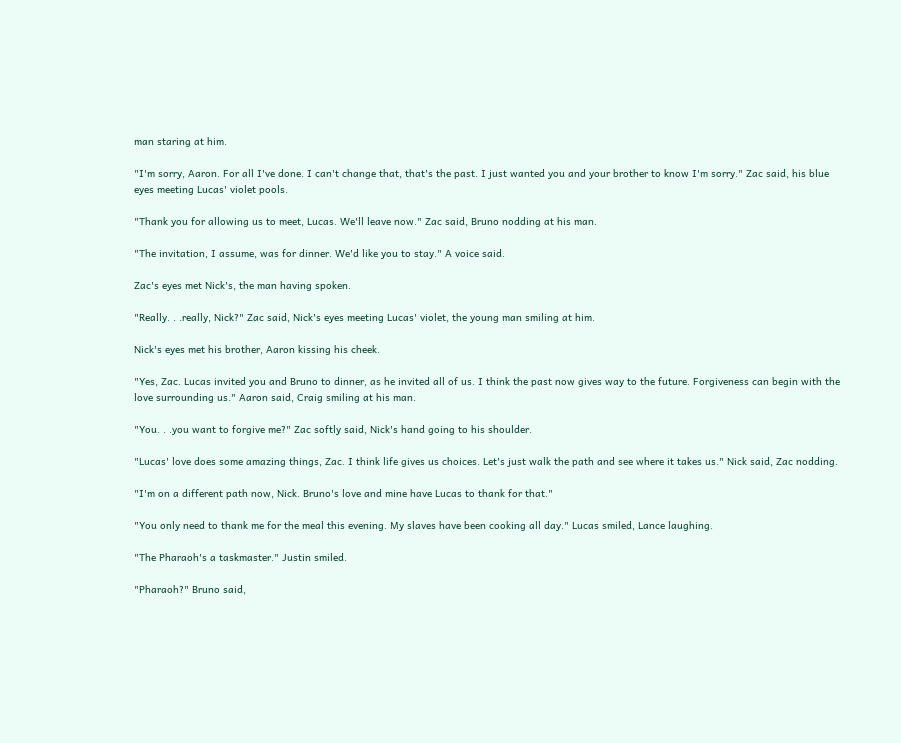man staring at him.

"I'm sorry, Aaron. For all I've done. I can't change that, that's the past. I just wanted you and your brother to know I'm sorry." Zac said, his blue eyes meeting Lucas' violet pools.

"Thank you for allowing us to meet, Lucas. We'll leave now." Zac said, Bruno nodding at his man.

"The invitation, I assume, was for dinner. We'd like you to stay." A voice said.

Zac's eyes met Nick's, the man having spoken.

"Really. . .really, Nick?" Zac said, Nick's eyes meeting Lucas' violet, the young man smiling at him.

Nick's eyes met his brother, Aaron kissing his cheek.

"Yes, Zac. Lucas invited you and Bruno to dinner, as he invited all of us. I think the past now gives way to the future. Forgiveness can begin with the love surrounding us." Aaron said, Craig smiling at his man.

"You. . .you want to forgive me?" Zac softly said, Nick's hand going to his shoulder.

"Lucas' love does some amazing things, Zac. I think life gives us choices. Let's just walk the path and see where it takes us." Nick said, Zac nodding.

"I'm on a different path now, Nick. Bruno's love and mine have Lucas to thank for that."

"You only need to thank me for the meal this evening. My slaves have been cooking all day." Lucas smiled, Lance laughing.

"The Pharaoh's a taskmaster." Justin smiled.

"Pharaoh?" Bruno said,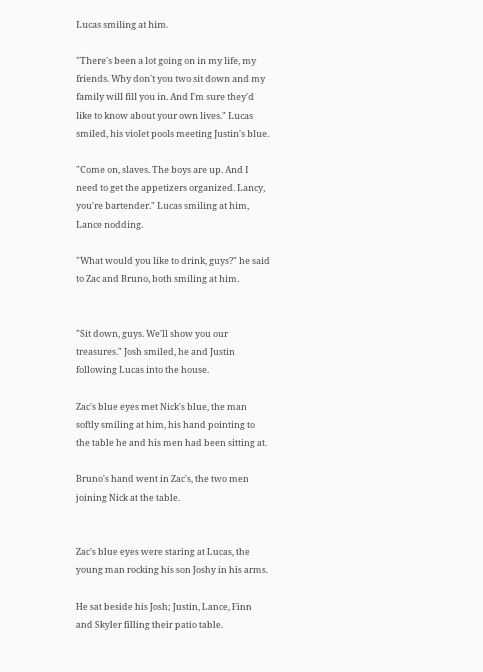Lucas smiling at him.

"There's been a lot going on in my life, my friends. Why don't you two sit down and my family will fill you in. And I'm sure they'd like to know about your own lives." Lucas smiled, his violet pools meeting Justin's blue.

"Come on, slaves. The boys are up. And I need to get the appetizers organized. Lancy, you're bartender." Lucas smiling at him, Lance nodding.

"What would you like to drink, guys?" he said to Zac and Bruno, both smiling at him.


"Sit down, guys. We'll show you our treasures." Josh smiled, he and Justin following Lucas into the house.

Zac's blue eyes met Nick's blue, the man softly smiling at him, his hand pointing to the table he and his men had been sitting at.

Bruno's hand went in Zac's, the two men joining Nick at the table.


Zac's blue eyes were staring at Lucas, the young man rocking his son Joshy in his arms.

He sat beside his Josh; Justin, Lance, Finn and Skyler filling their patio table.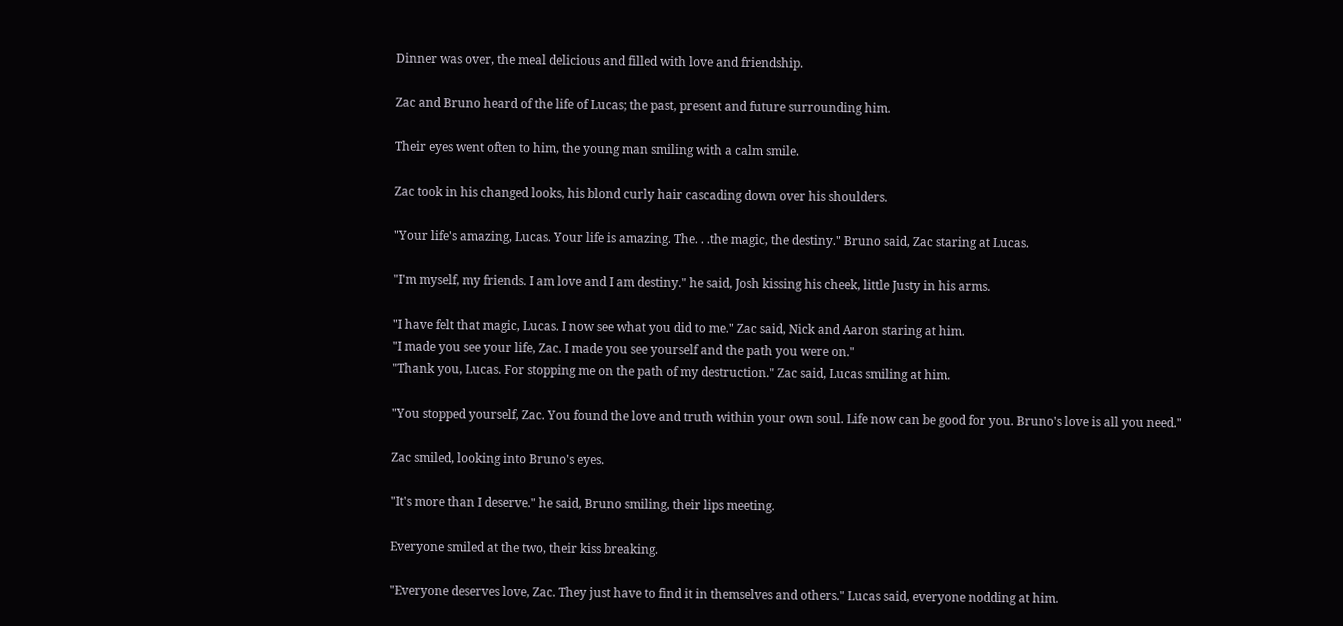Dinner was over, the meal delicious and filled with love and friendship.

Zac and Bruno heard of the life of Lucas; the past, present and future surrounding him.

Their eyes went often to him, the young man smiling with a calm smile.

Zac took in his changed looks, his blond curly hair cascading down over his shoulders.

"Your life's amazing, Lucas. Your life is amazing. The. . .the magic, the destiny." Bruno said, Zac staring at Lucas.

"I'm myself, my friends. I am love and I am destiny." he said, Josh kissing his cheek, little Justy in his arms.

"I have felt that magic, Lucas. I now see what you did to me." Zac said, Nick and Aaron staring at him.
"I made you see your life, Zac. I made you see yourself and the path you were on."
"Thank you, Lucas. For stopping me on the path of my destruction." Zac said, Lucas smiling at him.

"You stopped yourself, Zac. You found the love and truth within your own soul. Life now can be good for you. Bruno's love is all you need."

Zac smiled, looking into Bruno's eyes.

"It's more than I deserve." he said, Bruno smiling, their lips meeting.

Everyone smiled at the two, their kiss breaking.

"Everyone deserves love, Zac. They just have to find it in themselves and others." Lucas said, everyone nodding at him.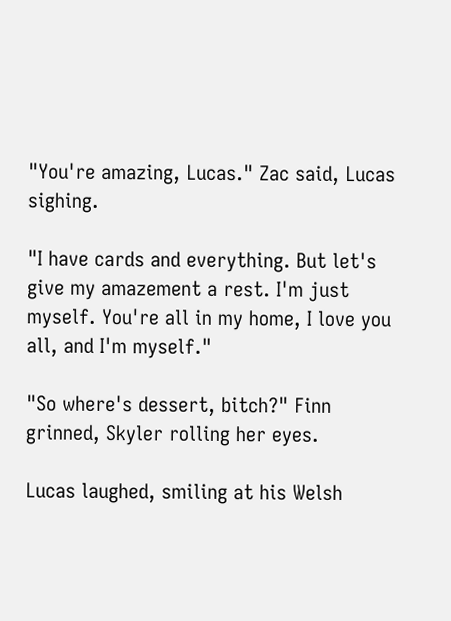"You're amazing, Lucas." Zac said, Lucas sighing.

"I have cards and everything. But let's give my amazement a rest. I'm just myself. You're all in my home, I love you all, and I'm myself."

"So where's dessert, bitch?" Finn grinned, Skyler rolling her eyes.

Lucas laughed, smiling at his Welsh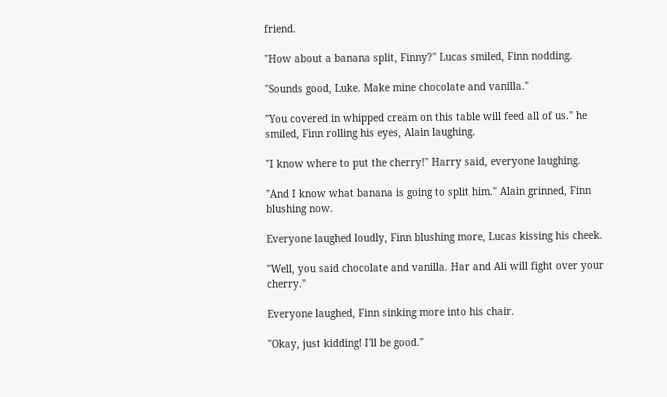friend.

"How about a banana split, Finny?" Lucas smiled, Finn nodding.

"Sounds good, Luke. Make mine chocolate and vanilla."

"You covered in whipped cream on this table will feed all of us." he smiled, Finn rolling his eyes, Alain laughing.

"I know where to put the cherry!" Harry said, everyone laughing.

"And I know what banana is going to split him." Alain grinned, Finn blushing now.

Everyone laughed loudly, Finn blushing more, Lucas kissing his cheek.

"Well, you said chocolate and vanilla. Har and Ali will fight over your cherry."

Everyone laughed, Finn sinking more into his chair.

"Okay, just kidding! I'll be good."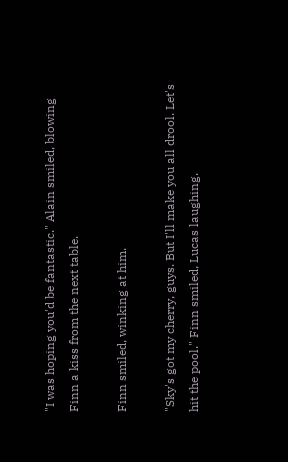"I was hoping you'd be fantastic." Alain smiled, blowing Finn a kiss from the next table.

Finn smiled, winking at him.

"Sky's got my cherry, guys. But I'll make you all drool. Let's hit the pool." Finn smiled, Lucas laughing.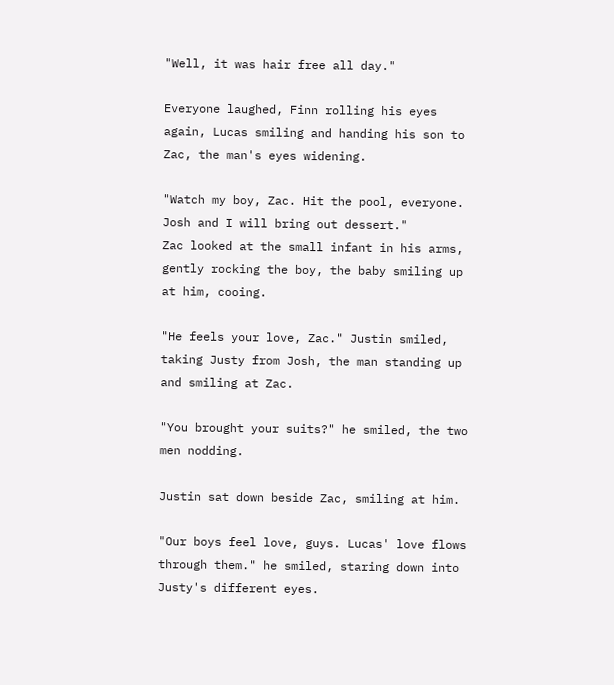"Well, it was hair free all day."

Everyone laughed, Finn rolling his eyes again, Lucas smiling and handing his son to Zac, the man's eyes widening.

"Watch my boy, Zac. Hit the pool, everyone. Josh and I will bring out dessert."
Zac looked at the small infant in his arms, gently rocking the boy, the baby smiling up at him, cooing.

"He feels your love, Zac." Justin smiled, taking Justy from Josh, the man standing up and smiling at Zac.

"You brought your suits?" he smiled, the two men nodding.

Justin sat down beside Zac, smiling at him.

"Our boys feel love, guys. Lucas' love flows through them." he smiled, staring down into Justy's different eyes.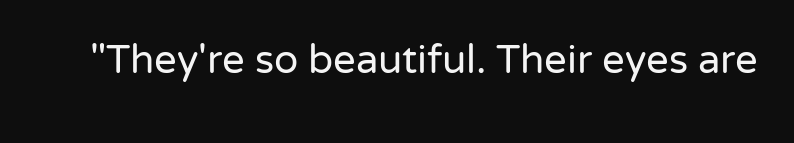"They're so beautiful. Their eyes are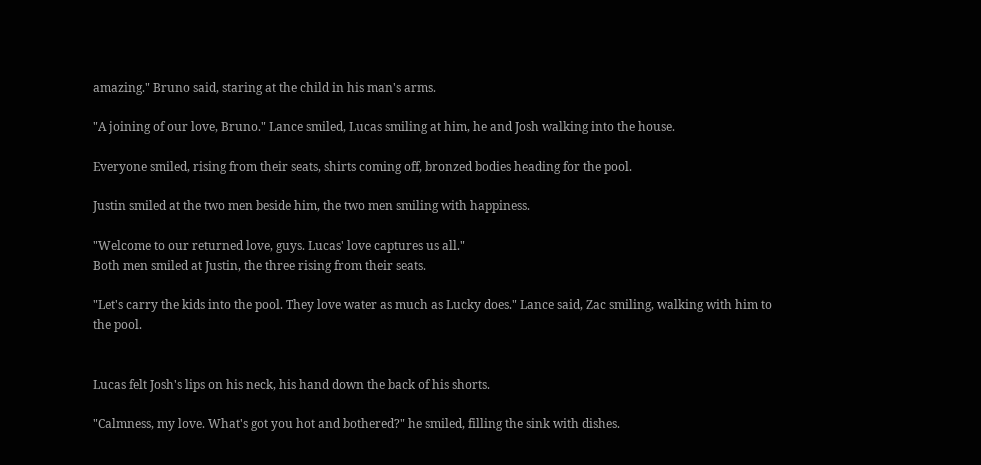amazing." Bruno said, staring at the child in his man's arms.

"A joining of our love, Bruno." Lance smiled, Lucas smiling at him, he and Josh walking into the house.

Everyone smiled, rising from their seats, shirts coming off, bronzed bodies heading for the pool.

Justin smiled at the two men beside him, the two men smiling with happiness.

"Welcome to our returned love, guys. Lucas' love captures us all."
Both men smiled at Justin, the three rising from their seats.

"Let's carry the kids into the pool. They love water as much as Lucky does." Lance said, Zac smiling, walking with him to the pool.


Lucas felt Josh's lips on his neck, his hand down the back of his shorts.

"Calmness, my love. What's got you hot and bothered?" he smiled, filling the sink with dishes.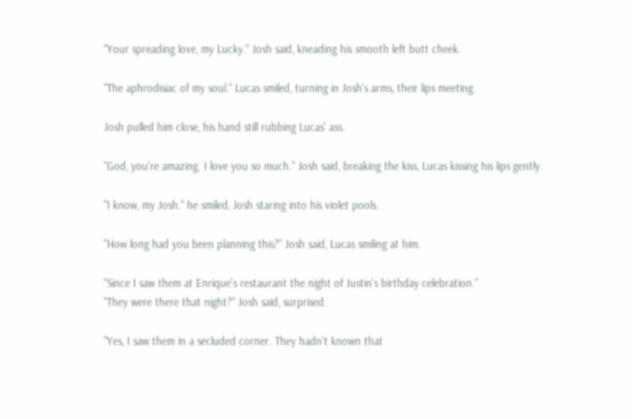"Your spreading love, my Lucky." Josh said, kneading his smooth left butt cheek.

"The aphrodisiac of my soul." Lucas smiled, turning in Josh's arms, their lips meeting.

Josh pulled him close, his hand still rubbing Lucas' ass.

"God, you're amazing. I love you so much." Josh said, breaking the kiss, Lucas kissing his lips gently.

"I know, my Josh." he smiled, Josh staring into his violet pools.

"How long had you been planning this?" Josh said, Lucas smiling at him.

"Since I saw them at Enrique's restaurant the night of Justin's birthday celebration."
"They were there that night?" Josh said, surprised.

"Yes, I saw them in a secluded corner. They hadn't known that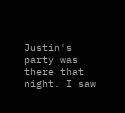Justin's party was there that night. I saw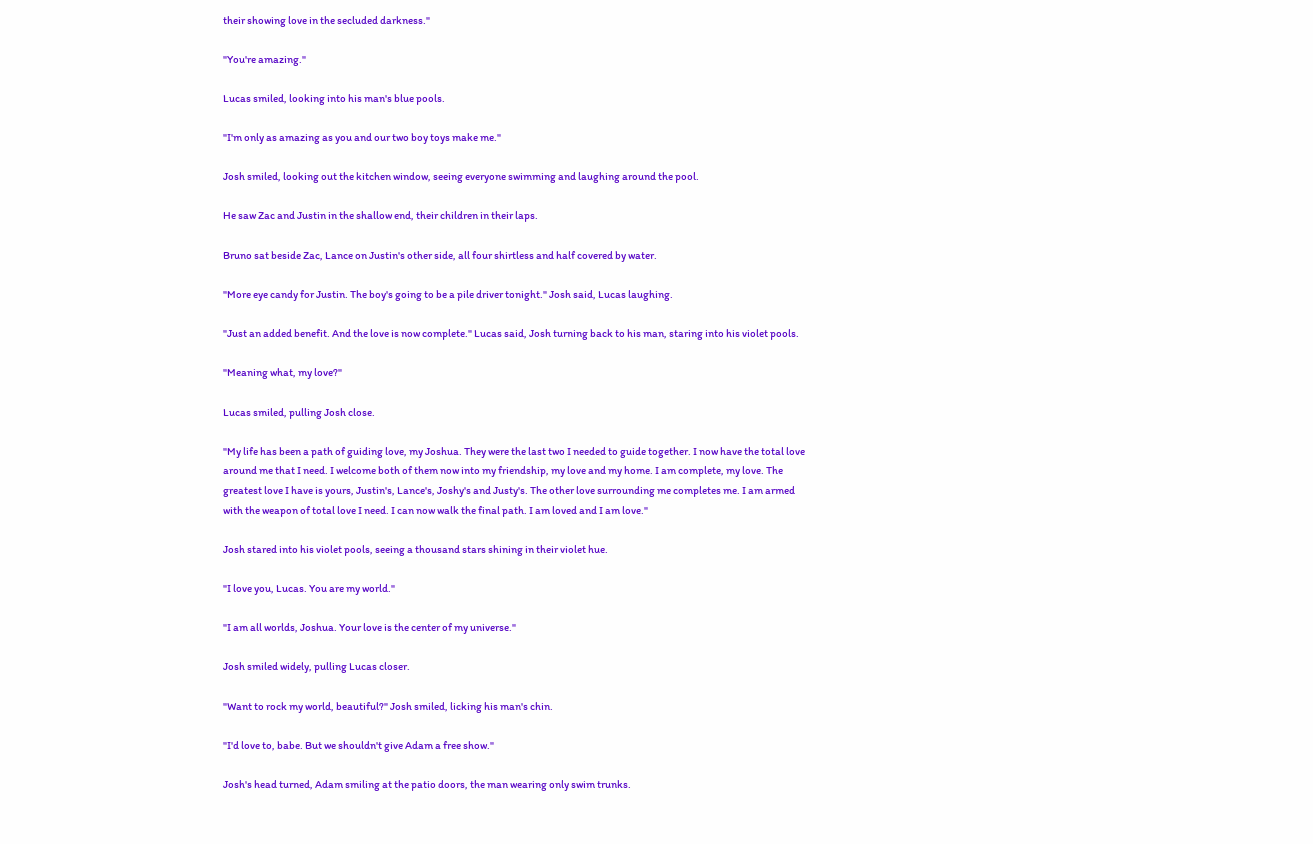their showing love in the secluded darkness."

"You're amazing."

Lucas smiled, looking into his man's blue pools.

"I'm only as amazing as you and our two boy toys make me."

Josh smiled, looking out the kitchen window, seeing everyone swimming and laughing around the pool.

He saw Zac and Justin in the shallow end, their children in their laps.

Bruno sat beside Zac, Lance on Justin's other side, all four shirtless and half covered by water.

"More eye candy for Justin. The boy's going to be a pile driver tonight." Josh said, Lucas laughing.

"Just an added benefit. And the love is now complete." Lucas said, Josh turning back to his man, staring into his violet pools.

"Meaning what, my love?"

Lucas smiled, pulling Josh close.

"My life has been a path of guiding love, my Joshua. They were the last two I needed to guide together. I now have the total love around me that I need. I welcome both of them now into my friendship, my love and my home. I am complete, my love. The greatest love I have is yours, Justin's, Lance's, Joshy's and Justy's. The other love surrounding me completes me. I am armed with the weapon of total love I need. I can now walk the final path. I am loved and I am love."

Josh stared into his violet pools, seeing a thousand stars shining in their violet hue.

"I love you, Lucas. You are my world."

"I am all worlds, Joshua. Your love is the center of my universe."

Josh smiled widely, pulling Lucas closer.

"Want to rock my world, beautiful?" Josh smiled, licking his man's chin.

"I'd love to, babe. But we shouldn't give Adam a free show."

Josh's head turned, Adam smiling at the patio doors, the man wearing only swim trunks.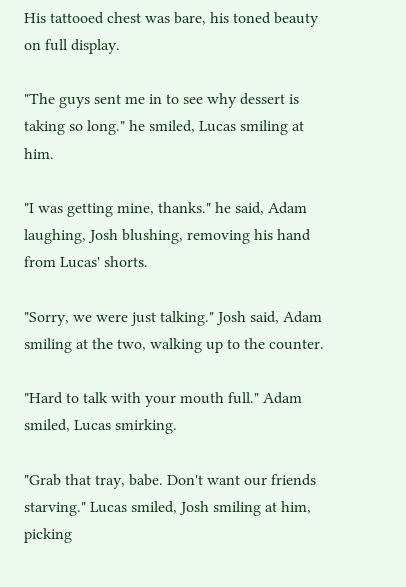His tattooed chest was bare, his toned beauty on full display.

"The guys sent me in to see why dessert is taking so long." he smiled, Lucas smiling at him.

"I was getting mine, thanks." he said, Adam laughing, Josh blushing, removing his hand from Lucas' shorts.

"Sorry, we were just talking." Josh said, Adam smiling at the two, walking up to the counter.

"Hard to talk with your mouth full." Adam smiled, Lucas smirking.

"Grab that tray, babe. Don't want our friends starving." Lucas smiled, Josh smiling at him, picking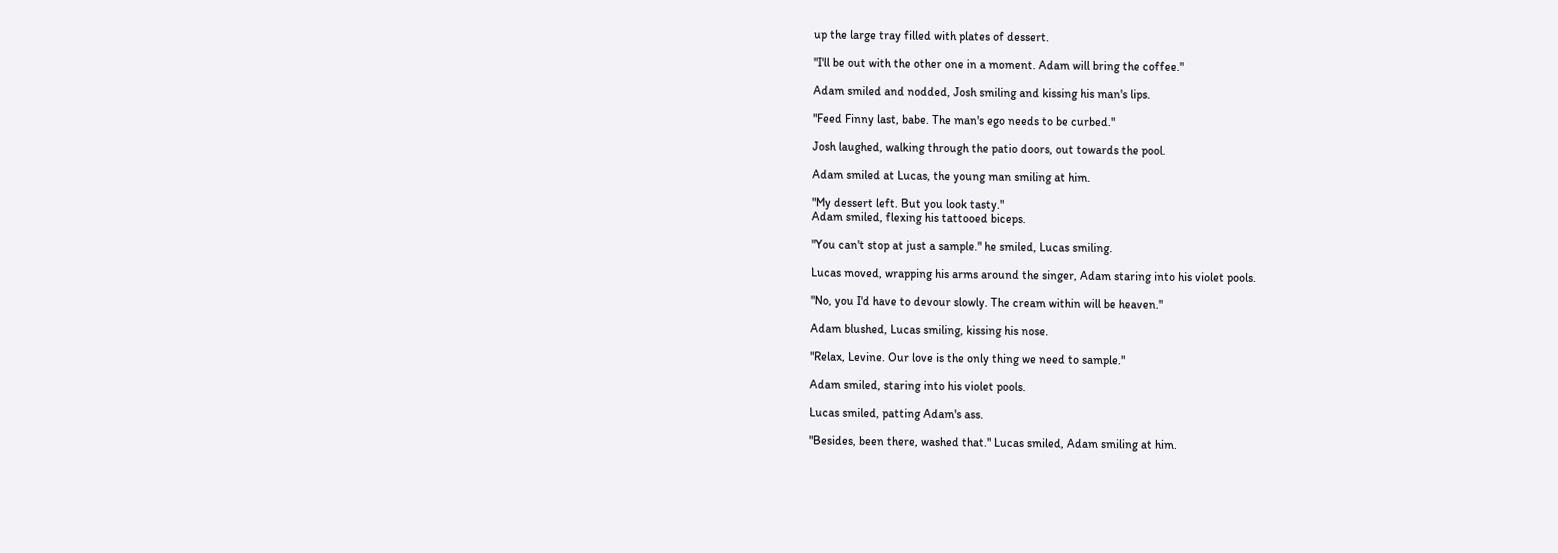up the large tray filled with plates of dessert.

"I'll be out with the other one in a moment. Adam will bring the coffee."

Adam smiled and nodded, Josh smiling and kissing his man's lips.

"Feed Finny last, babe. The man's ego needs to be curbed."

Josh laughed, walking through the patio doors, out towards the pool.

Adam smiled at Lucas, the young man smiling at him.

"My dessert left. But you look tasty."
Adam smiled, flexing his tattooed biceps.

"You can't stop at just a sample." he smiled, Lucas smiling.

Lucas moved, wrapping his arms around the singer, Adam staring into his violet pools.

"No, you I'd have to devour slowly. The cream within will be heaven."

Adam blushed, Lucas smiling, kissing his nose.

"Relax, Levine. Our love is the only thing we need to sample."

Adam smiled, staring into his violet pools.

Lucas smiled, patting Adam's ass.

"Besides, been there, washed that." Lucas smiled, Adam smiling at him.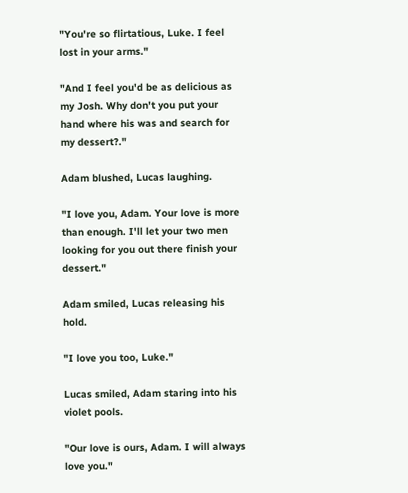"You're so flirtatious, Luke. I feel lost in your arms."

"And I feel you'd be as delicious as my Josh. Why don't you put your hand where his was and search for my dessert?."

Adam blushed, Lucas laughing.

"I love you, Adam. Your love is more than enough. I'll let your two men looking for you out there finish your dessert."

Adam smiled, Lucas releasing his hold.

"I love you too, Luke."

Lucas smiled, Adam staring into his violet pools.

"Our love is ours, Adam. I will always love you."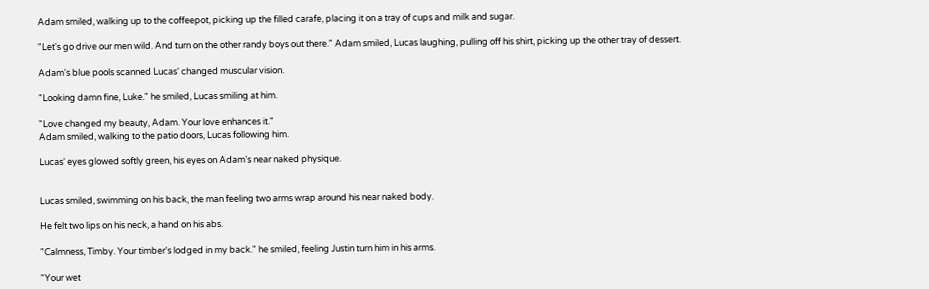Adam smiled, walking up to the coffeepot, picking up the filled carafe, placing it on a tray of cups and milk and sugar.

"Let's go drive our men wild. And turn on the other randy boys out there." Adam smiled, Lucas laughing, pulling off his shirt, picking up the other tray of dessert.

Adam's blue pools scanned Lucas' changed muscular vision.

"Looking damn fine, Luke." he smiled, Lucas smiling at him.

"Love changed my beauty, Adam. Your love enhances it."
Adam smiled, walking to the patio doors, Lucas following him.

Lucas' eyes glowed softly green, his eyes on Adam's near naked physique.


Lucas smiled, swimming on his back, the man feeling two arms wrap around his near naked body.

He felt two lips on his neck, a hand on his abs.

"Calmness, Timby. Your timber's lodged in my back." he smiled, feeling Justin turn him in his arms.

"Your wet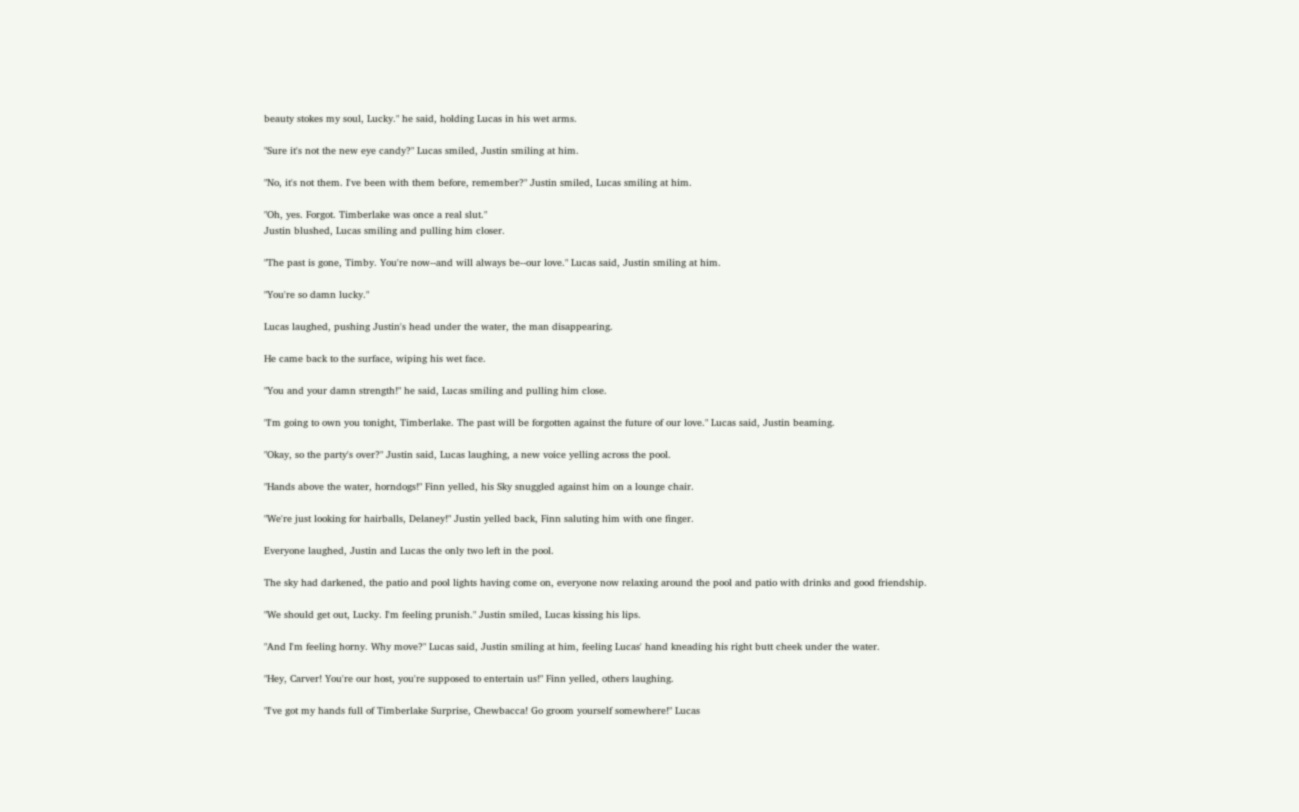beauty stokes my soul, Lucky." he said, holding Lucas in his wet arms.

"Sure it's not the new eye candy?" Lucas smiled, Justin smiling at him.

"No, it's not them. I've been with them before, remember?" Justin smiled, Lucas smiling at him.

"Oh, yes. Forgot. Timberlake was once a real slut."
Justin blushed, Lucas smiling and pulling him closer.

"The past is gone, Timby. You're now--and will always be--our love." Lucas said, Justin smiling at him.

"You're so damn lucky."

Lucas laughed, pushing Justin's head under the water, the man disappearing.

He came back to the surface, wiping his wet face.

"You and your damn strength!" he said, Lucas smiling and pulling him close.

"I'm going to own you tonight, Timberlake. The past will be forgotten against the future of our love." Lucas said, Justin beaming.

"Okay, so the party's over?" Justin said, Lucas laughing, a new voice yelling across the pool.

"Hands above the water, horndogs!" Finn yelled, his Sky snuggled against him on a lounge chair.

"We're just looking for hairballs, Delaney!" Justin yelled back, Finn saluting him with one finger.

Everyone laughed, Justin and Lucas the only two left in the pool.

The sky had darkened, the patio and pool lights having come on, everyone now relaxing around the pool and patio with drinks and good friendship.

"We should get out, Lucky. I'm feeling prunish." Justin smiled, Lucas kissing his lips.

"And I'm feeling horny. Why move?" Lucas said, Justin smiling at him, feeling Lucas' hand kneading his right butt cheek under the water.

"Hey, Carver! You're our host, you're supposed to entertain us!" Finn yelled, others laughing.

"I've got my hands full of Timberlake Surprise, Chewbacca! Go groom yourself somewhere!" Lucas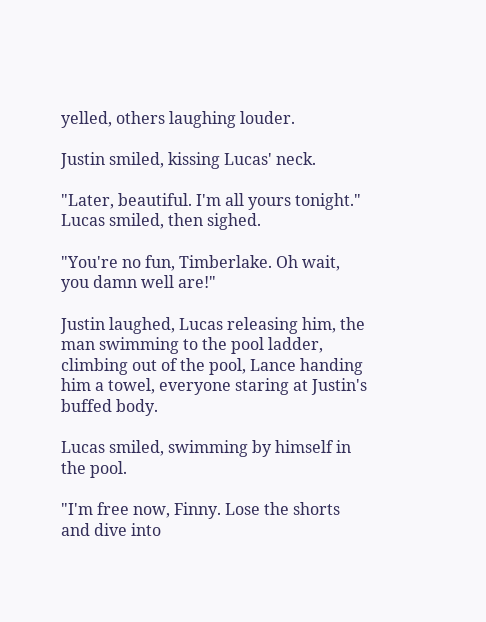yelled, others laughing louder.

Justin smiled, kissing Lucas' neck.

"Later, beautiful. I'm all yours tonight."
Lucas smiled, then sighed.

"You're no fun, Timberlake. Oh wait, you damn well are!"

Justin laughed, Lucas releasing him, the man swimming to the pool ladder, climbing out of the pool, Lance handing him a towel, everyone staring at Justin's buffed body.

Lucas smiled, swimming by himself in the pool.

"I'm free now, Finny. Lose the shorts and dive into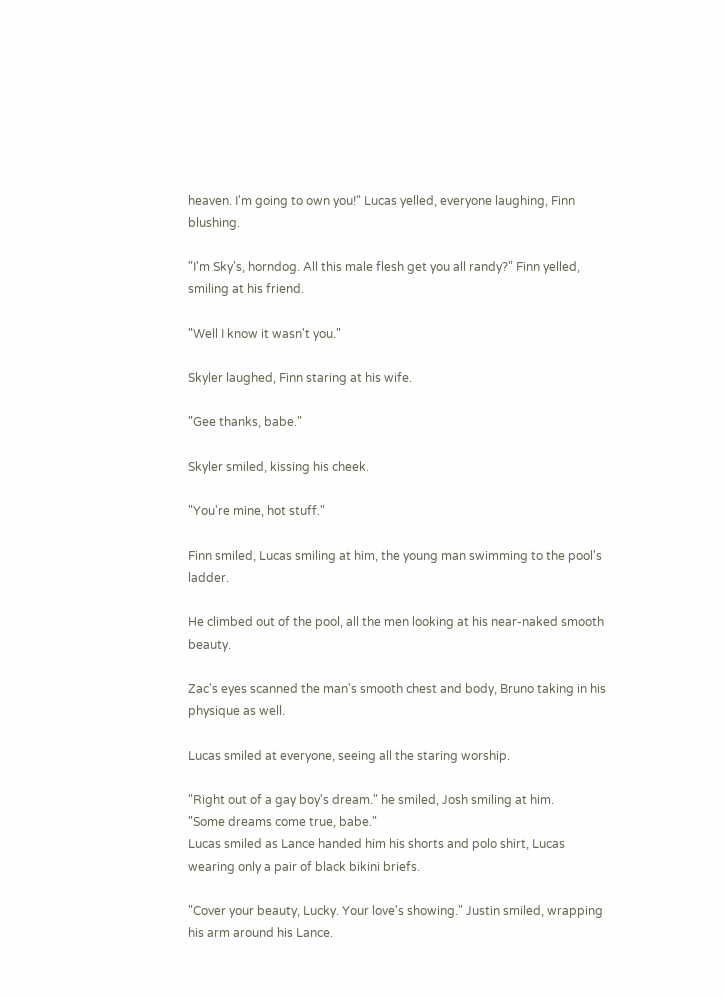heaven. I'm going to own you!" Lucas yelled, everyone laughing, Finn blushing.

"I'm Sky's, horndog. All this male flesh get you all randy?" Finn yelled, smiling at his friend.

"Well I know it wasn't you."

Skyler laughed, Finn staring at his wife.

"Gee thanks, babe."

Skyler smiled, kissing his cheek.

"You're mine, hot stuff."

Finn smiled, Lucas smiling at him, the young man swimming to the pool's ladder.

He climbed out of the pool, all the men looking at his near-naked smooth beauty.

Zac's eyes scanned the man's smooth chest and body, Bruno taking in his physique as well.

Lucas smiled at everyone, seeing all the staring worship.

"Right out of a gay boy's dream." he smiled, Josh smiling at him.
"Some dreams come true, babe."
Lucas smiled as Lance handed him his shorts and polo shirt, Lucas wearing only a pair of black bikini briefs.

"Cover your beauty, Lucky. Your love's showing." Justin smiled, wrapping his arm around his Lance.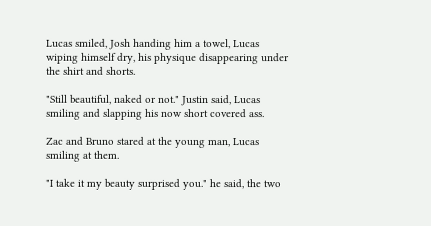Lucas smiled, Josh handing him a towel, Lucas wiping himself dry, his physique disappearing under the shirt and shorts.

"Still beautiful, naked or not." Justin said, Lucas smiling and slapping his now short covered ass.

Zac and Bruno stared at the young man, Lucas smiling at them.

"I take it my beauty surprised you." he said, the two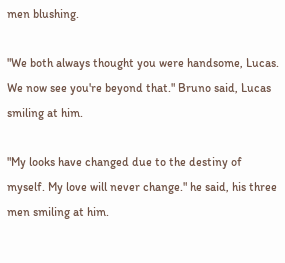men blushing.

"We both always thought you were handsome, Lucas. We now see you're beyond that." Bruno said, Lucas smiling at him.

"My looks have changed due to the destiny of myself. My love will never change." he said, his three men smiling at him.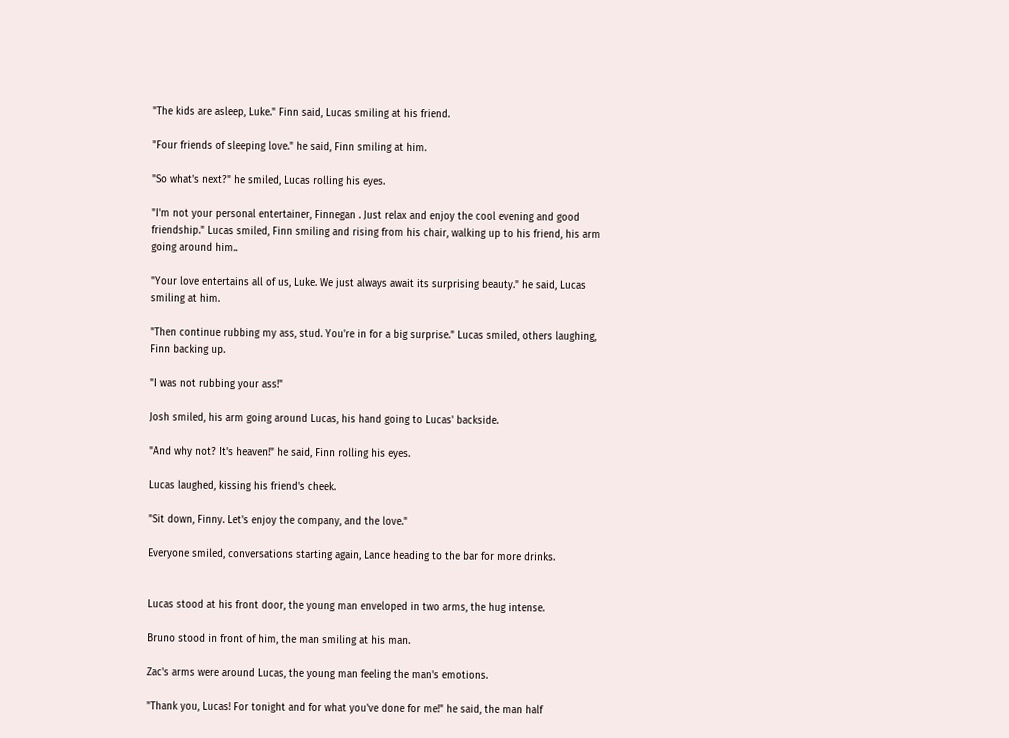"The kids are asleep, Luke." Finn said, Lucas smiling at his friend.

"Four friends of sleeping love." he said, Finn smiling at him.

"So what's next?" he smiled, Lucas rolling his eyes.

"I'm not your personal entertainer, Finnegan . Just relax and enjoy the cool evening and good friendship." Lucas smiled, Finn smiling and rising from his chair, walking up to his friend, his arm going around him..

"Your love entertains all of us, Luke. We just always await its surprising beauty." he said, Lucas smiling at him.

"Then continue rubbing my ass, stud. You're in for a big surprise." Lucas smiled, others laughing, Finn backing up.

"I was not rubbing your ass!"

Josh smiled, his arm going around Lucas, his hand going to Lucas' backside.

"And why not? It's heaven!" he said, Finn rolling his eyes.

Lucas laughed, kissing his friend's cheek.

"Sit down, Finny. Let's enjoy the company, and the love."

Everyone smiled, conversations starting again, Lance heading to the bar for more drinks.


Lucas stood at his front door, the young man enveloped in two arms, the hug intense.

Bruno stood in front of him, the man smiling at his man.

Zac's arms were around Lucas, the young man feeling the man's emotions.

"Thank you, Lucas! For tonight and for what you've done for me!" he said, the man half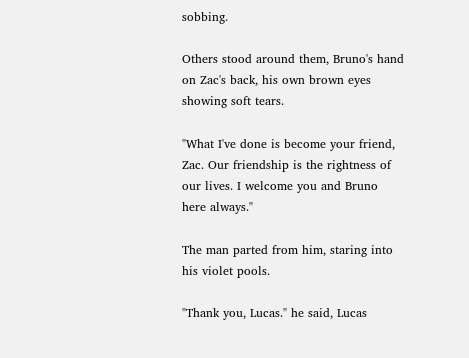sobbing.

Others stood around them, Bruno's hand on Zac's back, his own brown eyes showing soft tears.

"What I've done is become your friend, Zac. Our friendship is the rightness of our lives. I welcome you and Bruno here always."

The man parted from him, staring into his violet pools.

"Thank you, Lucas." he said, Lucas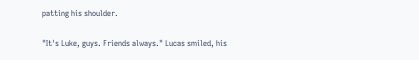patting his shoulder.

"It's Luke, guys. Friends always." Lucas smiled, his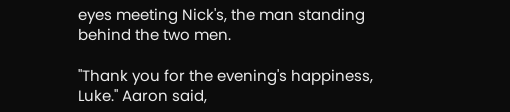eyes meeting Nick's, the man standing behind the two men.

"Thank you for the evening's happiness, Luke." Aaron said,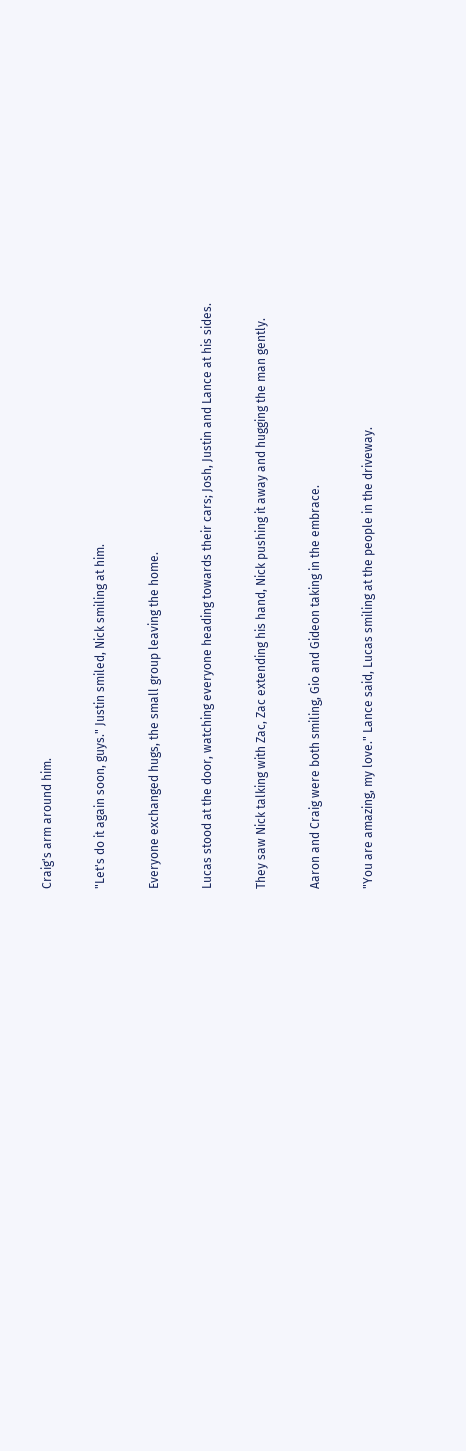Craig's arm around him.

"Let's do it again soon, guys." Justin smiled, Nick smiling at him.

Everyone exchanged hugs, the small group leaving the home.

Lucas stood at the door, watching everyone heading towards their cars; Josh, Justin and Lance at his sides.

They saw Nick talking with Zac, Zac extending his hand, Nick pushing it away and hugging the man gently.

Aaron and Craig were both smiling, Gio and Gideon taking in the embrace.

"You are amazing, my love." Lance said, Lucas smiling at the people in the driveway.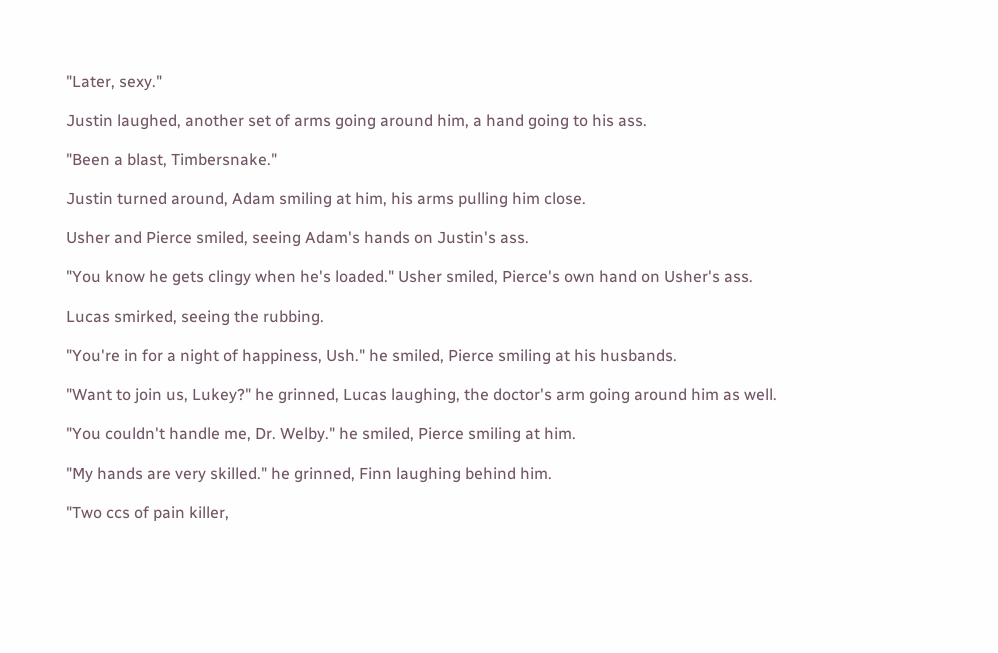"Later, sexy."

Justin laughed, another set of arms going around him, a hand going to his ass.

"Been a blast, Timbersnake."

Justin turned around, Adam smiling at him, his arms pulling him close.

Usher and Pierce smiled, seeing Adam's hands on Justin's ass.

"You know he gets clingy when he's loaded." Usher smiled, Pierce's own hand on Usher's ass.

Lucas smirked, seeing the rubbing.

"You're in for a night of happiness, Ush." he smiled, Pierce smiling at his husbands.

"Want to join us, Lukey?" he grinned, Lucas laughing, the doctor's arm going around him as well.

"You couldn't handle me, Dr. Welby." he smiled, Pierce smiling at him.

"My hands are very skilled." he grinned, Finn laughing behind him.

"Two ccs of pain killer,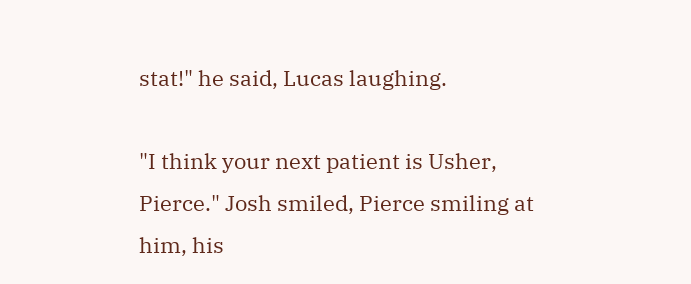stat!" he said, Lucas laughing.

"I think your next patient is Usher, Pierce." Josh smiled, Pierce smiling at him, his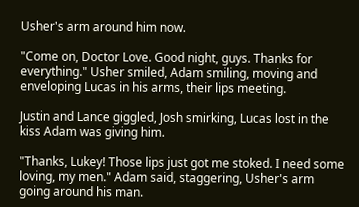Usher's arm around him now.

"Come on, Doctor Love. Good night, guys. Thanks for everything." Usher smiled, Adam smiling, moving and enveloping Lucas in his arms, their lips meeting.

Justin and Lance giggled, Josh smirking, Lucas lost in the kiss Adam was giving him.

"Thanks, Lukey! Those lips just got me stoked. I need some loving, my men." Adam said, staggering, Usher's arm going around his man.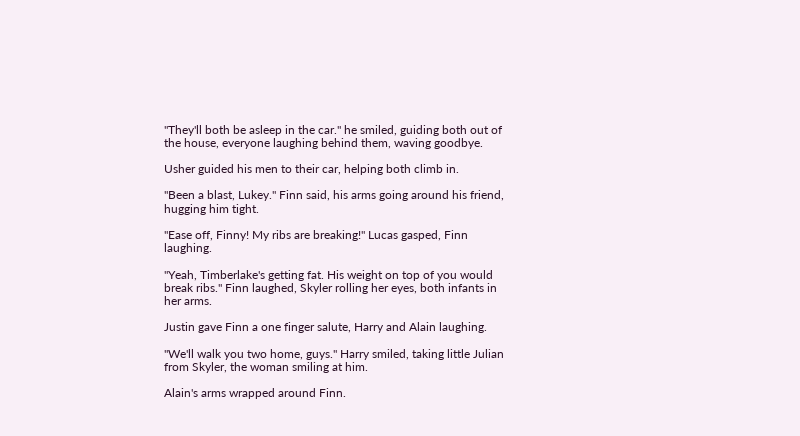"They'll both be asleep in the car." he smiled, guiding both out of the house, everyone laughing behind them, waving goodbye.

Usher guided his men to their car, helping both climb in.

"Been a blast, Lukey." Finn said, his arms going around his friend, hugging him tight.

"Ease off, Finny! My ribs are breaking!" Lucas gasped, Finn laughing.

"Yeah, Timberlake's getting fat. His weight on top of you would break ribs." Finn laughed, Skyler rolling her eyes, both infants in her arms.

Justin gave Finn a one finger salute, Harry and Alain laughing.

"We'll walk you two home, guys." Harry smiled, taking little Julian from Skyler, the woman smiling at him.

Alain's arms wrapped around Finn.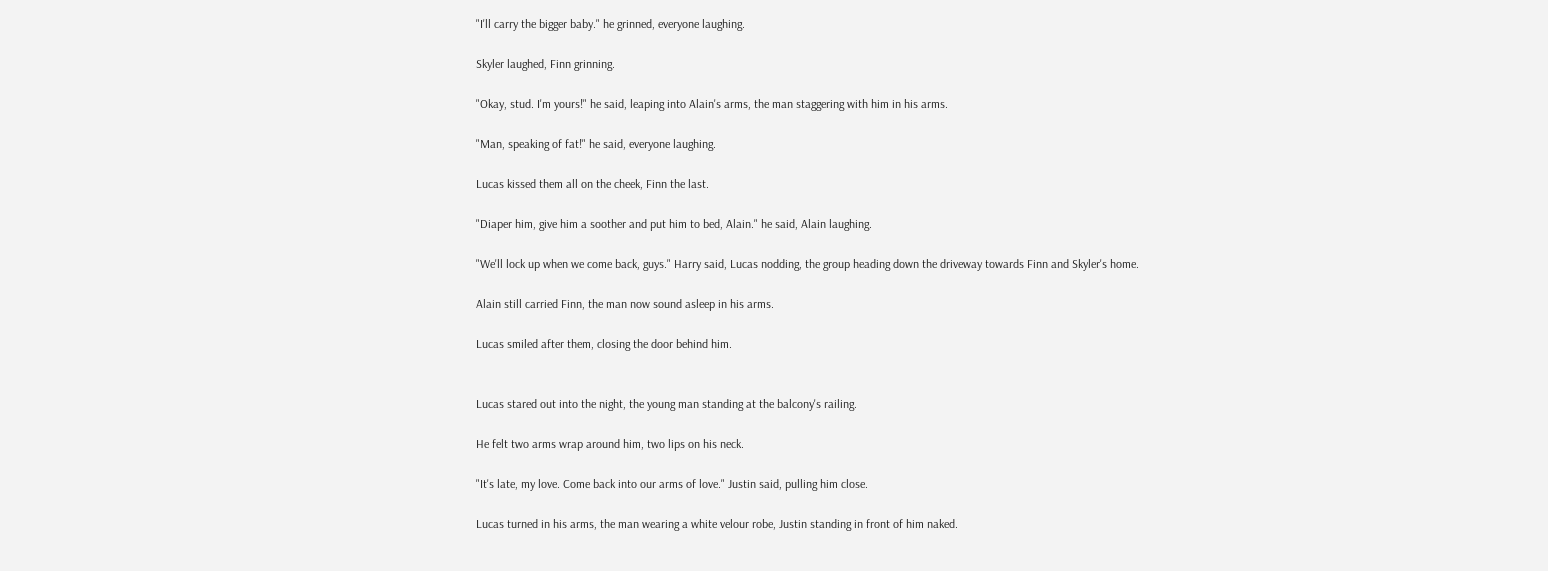"I'll carry the bigger baby." he grinned, everyone laughing.

Skyler laughed, Finn grinning.

"Okay, stud. I'm yours!" he said, leaping into Alain's arms, the man staggering with him in his arms.

"Man, speaking of fat!" he said, everyone laughing.

Lucas kissed them all on the cheek, Finn the last.

"Diaper him, give him a soother and put him to bed, Alain." he said, Alain laughing.

"We'll lock up when we come back, guys." Harry said, Lucas nodding, the group heading down the driveway towards Finn and Skyler's home.

Alain still carried Finn, the man now sound asleep in his arms.

Lucas smiled after them, closing the door behind him.


Lucas stared out into the night, the young man standing at the balcony's railing.

He felt two arms wrap around him, two lips on his neck.

"It's late, my love. Come back into our arms of love." Justin said, pulling him close.

Lucas turned in his arms, the man wearing a white velour robe, Justin standing in front of him naked.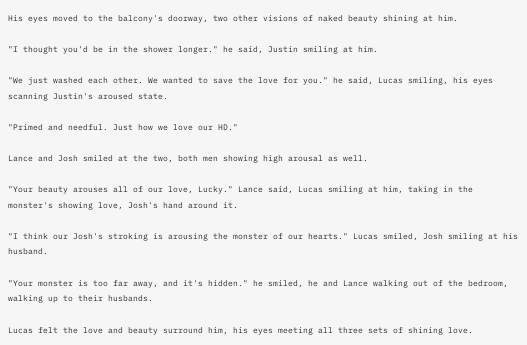His eyes moved to the balcony's doorway, two other visions of naked beauty shining at him.

"I thought you'd be in the shower longer." he said, Justin smiling at him.

"We just washed each other. We wanted to save the love for you." he said, Lucas smiling, his eyes scanning Justin's aroused state.

"Primed and needful. Just how we love our HD."

Lance and Josh smiled at the two, both men showing high arousal as well.

"Your beauty arouses all of our love, Lucky." Lance said, Lucas smiling at him, taking in the monster's showing love, Josh's hand around it.

"I think our Josh's stroking is arousing the monster of our hearts." Lucas smiled, Josh smiling at his husband.

"Your monster is too far away, and it's hidden." he smiled, he and Lance walking out of the bedroom, walking up to their husbands.

Lucas felt the love and beauty surround him, his eyes meeting all three sets of shining love.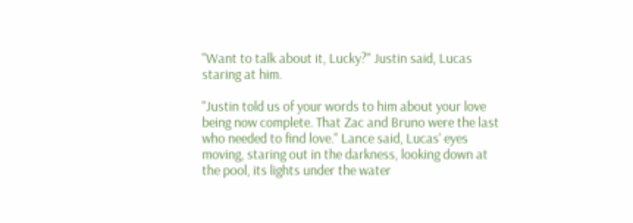"Want to talk about it, Lucky?" Justin said, Lucas staring at him.

"Justin told us of your words to him about your love being now complete. That Zac and Bruno were the last who needed to find love." Lance said, Lucas' eyes moving, staring out in the darkness, looking down at the pool, its lights under the water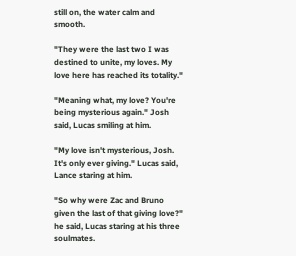still on, the water calm and smooth.

"They were the last two I was destined to unite, my loves. My love here has reached its totality."

"Meaning what, my love? You're being mysterious again." Josh said, Lucas smiling at him.

"My love isn't mysterious, Josh. It's only ever giving." Lucas said, Lance staring at him.

"So why were Zac and Bruno given the last of that giving love?" he said, Lucas staring at his three soulmates.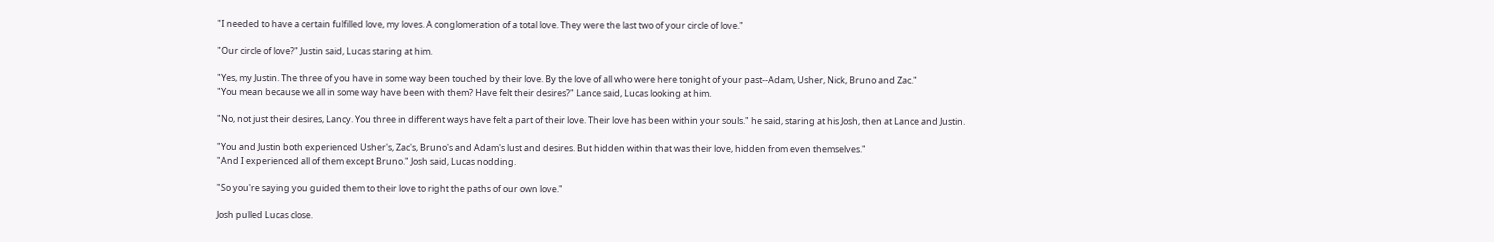"I needed to have a certain fulfilled love, my loves. A conglomeration of a total love. They were the last two of your circle of love."

"Our circle of love?" Justin said, Lucas staring at him.

"Yes, my Justin. The three of you have in some way been touched by their love. By the love of all who were here tonight of your past--Adam, Usher, Nick, Bruno and Zac."
"You mean because we all in some way have been with them? Have felt their desires?" Lance said, Lucas looking at him.

"No, not just their desires, Lancy. You three in different ways have felt a part of their love. Their love has been within your souls." he said, staring at his Josh, then at Lance and Justin.

"You and Justin both experienced Usher's, Zac's, Bruno's and Adam's lust and desires. But hidden within that was their love, hidden from even themselves."
"And I experienced all of them except Bruno." Josh said, Lucas nodding.

"So you're saying you guided them to their love to right the paths of our own love."

Josh pulled Lucas close.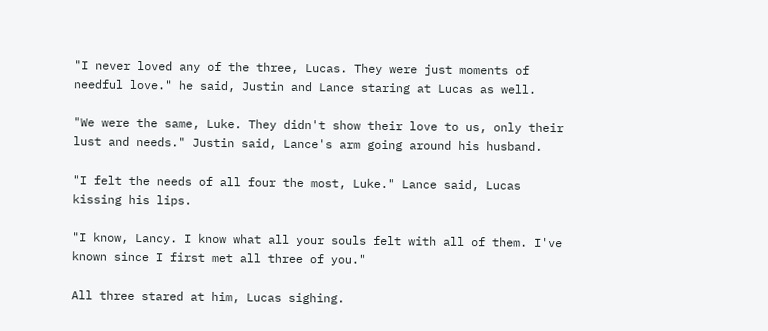"I never loved any of the three, Lucas. They were just moments of needful love." he said, Justin and Lance staring at Lucas as well.

"We were the same, Luke. They didn't show their love to us, only their lust and needs." Justin said, Lance's arm going around his husband.

"I felt the needs of all four the most, Luke." Lance said, Lucas kissing his lips.

"I know, Lancy. I know what all your souls felt with all of them. I've known since I first met all three of you."

All three stared at him, Lucas sighing.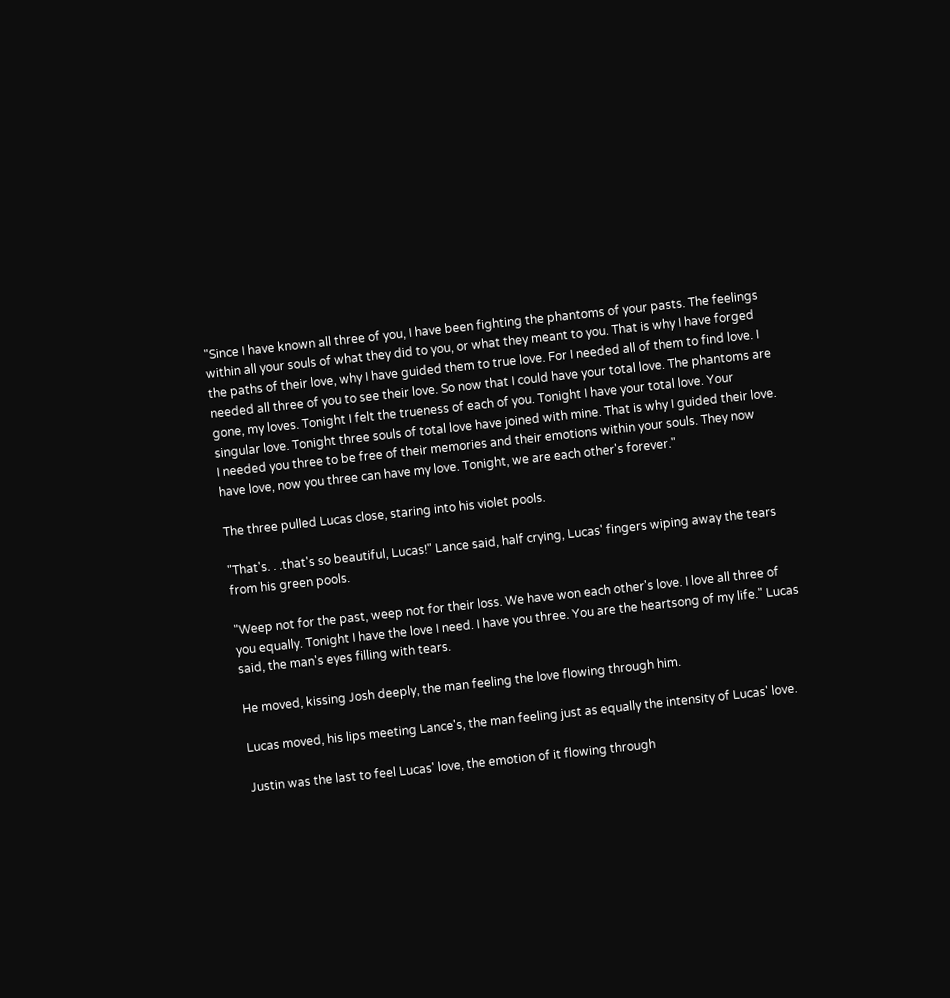"Since I have known all three of you, I have been fighting the phantoms of your pasts. The feelings within all your souls of what they did to you, or what they meant to you. That is why I have forged the paths of their love, why I have guided them to true love. For I needed all of them to find love. I needed all three of you to see their love. So now that I could have your total love. The phantoms are gone, my loves. Tonight I felt the trueness of each of you. Tonight I have your total love. Your singular love. Tonight three souls of total love have joined with mine. That is why I guided their love. I needed you three to be free of their memories and their emotions within your souls. They now have love, now you three can have my love. Tonight, we are each other's forever."

The three pulled Lucas close, staring into his violet pools.

"That's. . .that's so beautiful, Lucas!" Lance said, half crying, Lucas' fingers wiping away the tears from his green pools.

"Weep not for the past, weep not for their loss. We have won each other's love. I love all three of you equally. Tonight I have the love I need. I have you three. You are the heartsong of my life." Lucas said, the man's eyes filling with tears.

He moved, kissing Josh deeply, the man feeling the love flowing through him.

Lucas moved, his lips meeting Lance's, the man feeling just as equally the intensity of Lucas' love.

Justin was the last to feel Lucas' love, the emotion of it flowing through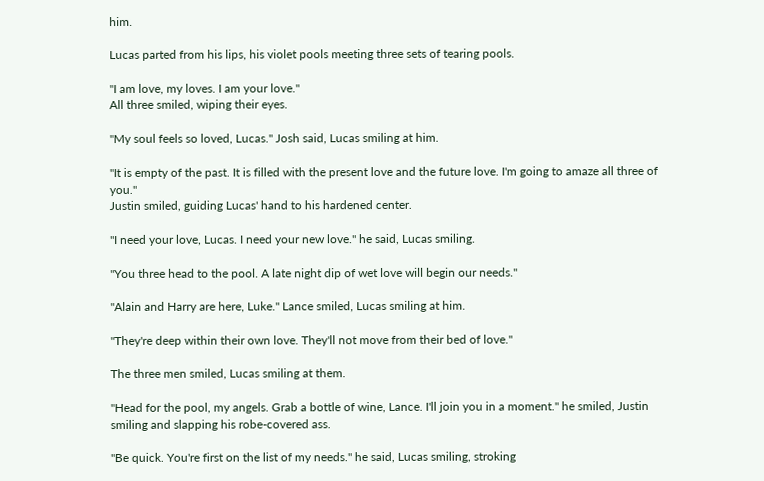him.

Lucas parted from his lips, his violet pools meeting three sets of tearing pools.

"I am love, my loves. I am your love."
All three smiled, wiping their eyes.

"My soul feels so loved, Lucas." Josh said, Lucas smiling at him.

"It is empty of the past. It is filled with the present love and the future love. I'm going to amaze all three of you."
Justin smiled, guiding Lucas' hand to his hardened center.

"I need your love, Lucas. I need your new love." he said, Lucas smiling.

"You three head to the pool. A late night dip of wet love will begin our needs."

"Alain and Harry are here, Luke." Lance smiled, Lucas smiling at him.

"They're deep within their own love. They'll not move from their bed of love."

The three men smiled, Lucas smiling at them.

"Head for the pool, my angels. Grab a bottle of wine, Lance. I'll join you in a moment." he smiled, Justin smiling and slapping his robe-covered ass.

"Be quick. You're first on the list of my needs." he said, Lucas smiling, stroking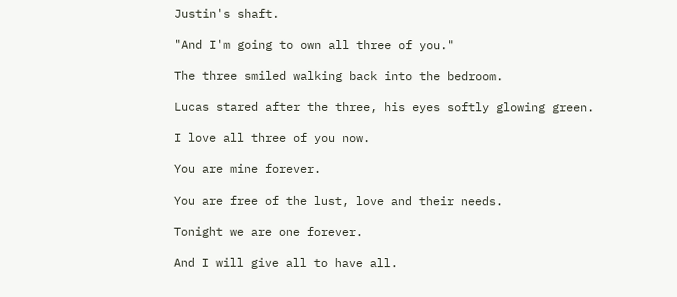Justin's shaft.

"And I'm going to own all three of you."

The three smiled walking back into the bedroom.

Lucas stared after the three, his eyes softly glowing green.

I love all three of you now.

You are mine forever.

You are free of the lust, love and their needs.

Tonight we are one forever.

And I will give all to have all.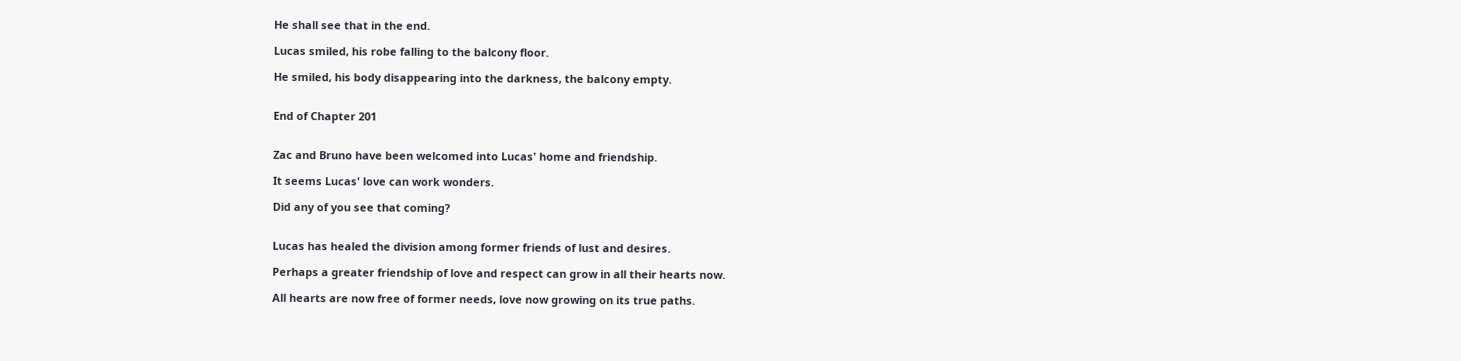He shall see that in the end.

Lucas smiled, his robe falling to the balcony floor.

He smiled, his body disappearing into the darkness, the balcony empty.


End of Chapter 201


Zac and Bruno have been welcomed into Lucas' home and friendship.

It seems Lucas' love can work wonders.

Did any of you see that coming?


Lucas has healed the division among former friends of lust and desires.

Perhaps a greater friendship of love and respect can grow in all their hearts now.

All hearts are now free of former needs, love now growing on its true paths.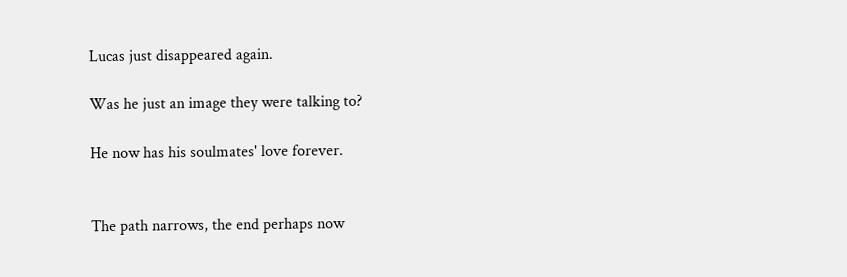Lucas just disappeared again.

Was he just an image they were talking to?

He now has his soulmates' love forever.


The path narrows, the end perhaps now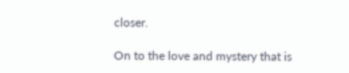closer.

On to the love and mystery that is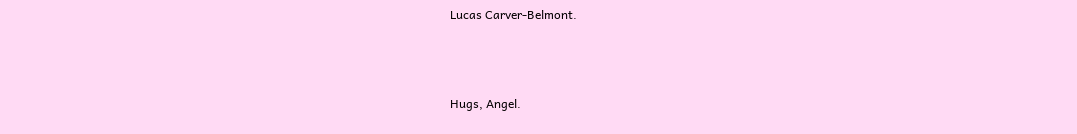Lucas Carver-Belmont.



Hugs, Angel.